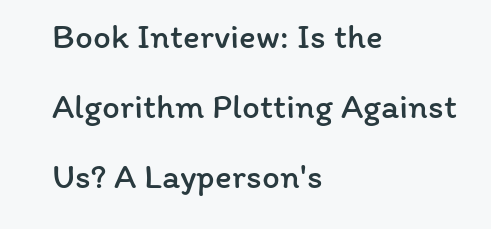Book Interview: Is the Algorithm Plotting Against Us? A Layperson's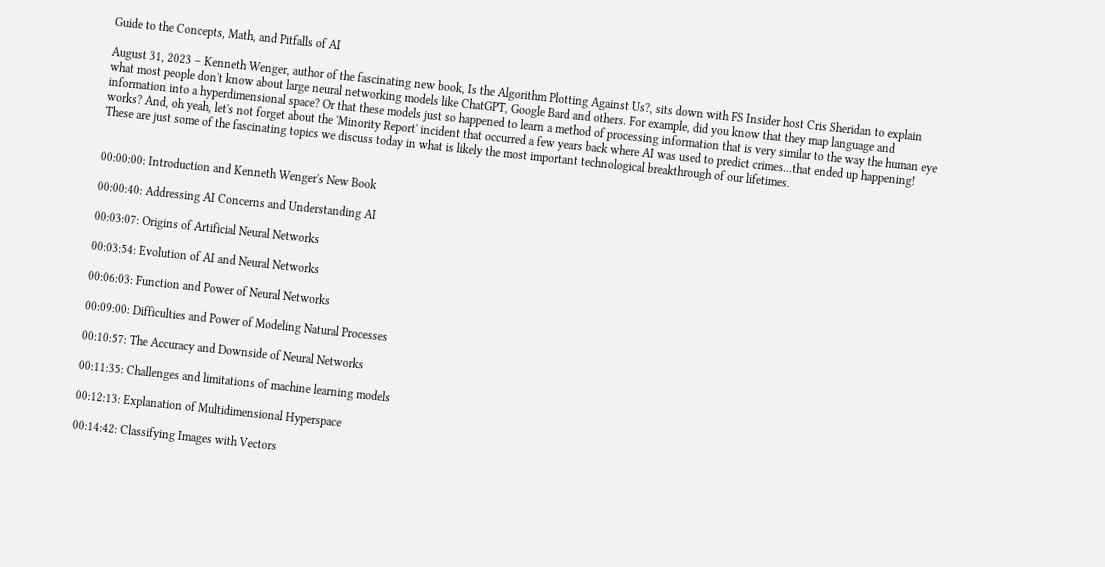Guide to the Concepts, Math, and Pitfalls of AI

August 31, 2023 – Kenneth Wenger, author of the fascinating new book, Is the Algorithm Plotting Against Us?, sits down with FS Insider host Cris Sheridan to explain what most people don't know about large neural networking models like ChatGPT, Google Bard and others. For example, did you know that they map language and information into a hyperdimensional space? Or that these models just so happened to learn a method of processing information that is very similar to the way the human eye works? And, oh yeah, let's not forget about the 'Minority Report' incident that occurred a few years back where AI was used to predict crimes...that ended up happening! These are just some of the fascinating topics we discuss today in what is likely the most important technological breakthrough of our lifetimes.


00:00:00: Introduction and Kenneth Wenger's New Book

00:00:40: Addressing AI Concerns and Understanding AI

00:03:07: Origins of Artificial Neural Networks

00:03:54: Evolution of AI and Neural Networks

00:06:03: Function and Power of Neural Networks

00:09:00: Difficulties and Power of Modeling Natural Processes

00:10:57: The Accuracy and Downside of Neural Networks

00:11:35: Challenges and limitations of machine learning models

00:12:13: Explanation of Multidimensional Hyperspace

00:14:42: Classifying Images with Vectors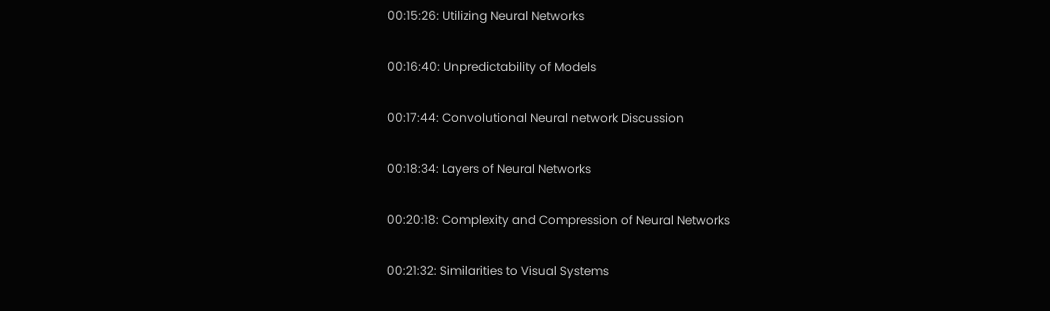00:15:26: Utilizing Neural Networks

00:16:40: Unpredictability of Models

00:17:44: Convolutional Neural network Discussion

00:18:34: Layers of Neural Networks

00:20:18: Complexity and Compression of Neural Networks

00:21:32: Similarities to Visual Systems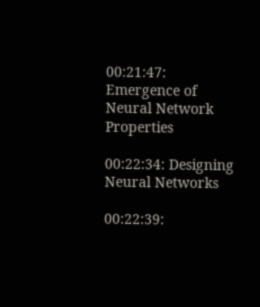00:21:47: Emergence of Neural Network Properties

00:22:34: Designing Neural Networks

00:22:39: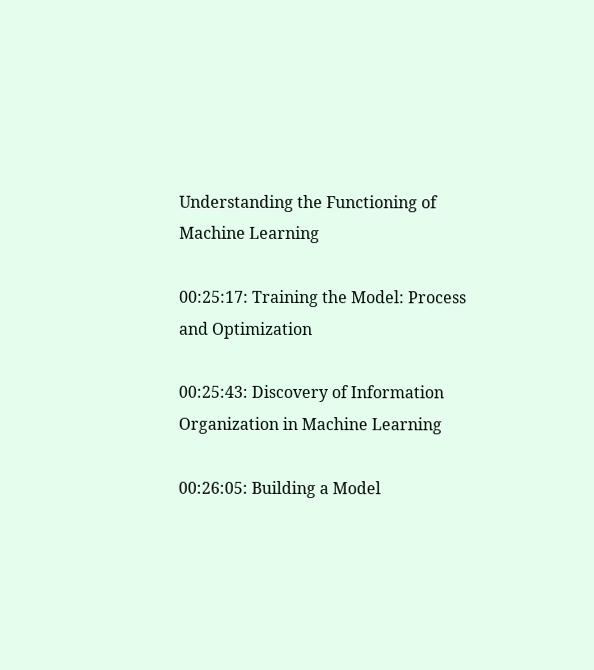Understanding the Functioning of Machine Learning

00:25:17: Training the Model: Process and Optimization

00:25:43: Discovery of Information Organization in Machine Learning

00:26:05: Building a Model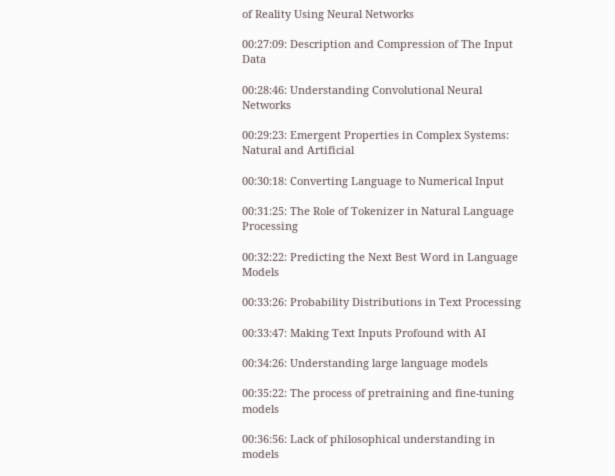of Reality Using Neural Networks

00:27:09: Description and Compression of The Input Data

00:28:46: Understanding Convolutional Neural Networks

00:29:23: Emergent Properties in Complex Systems: Natural and Artificial

00:30:18: Converting Language to Numerical Input

00:31:25: The Role of Tokenizer in Natural Language Processing

00:32:22: Predicting the Next Best Word in Language Models

00:33:26: Probability Distributions in Text Processing

00:33:47: Making Text Inputs Profound with AI

00:34:26: Understanding large language models

00:35:22: The process of pretraining and fine-tuning models

00:36:56: Lack of philosophical understanding in models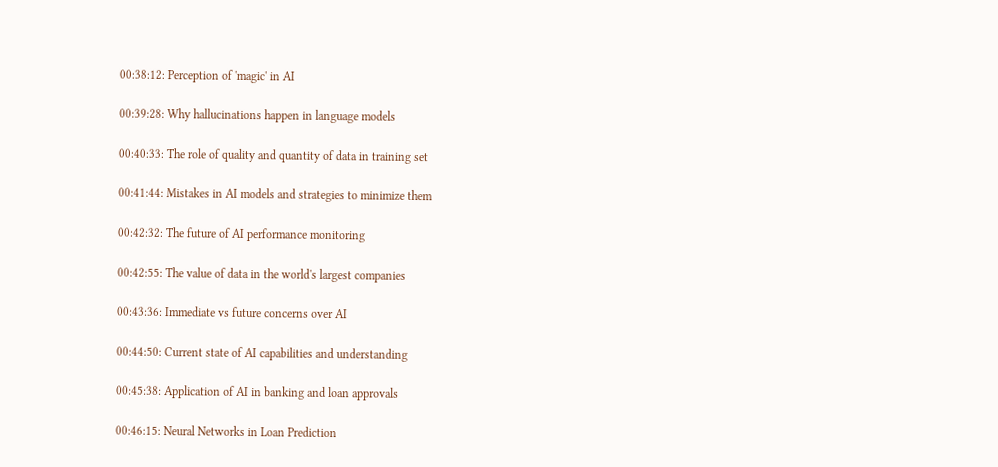00:38:12: Perception of 'magic' in AI

00:39:28: Why hallucinations happen in language models

00:40:33: The role of quality and quantity of data in training set

00:41:44: Mistakes in AI models and strategies to minimize them

00:42:32: The future of AI performance monitoring

00:42:55: The value of data in the world's largest companies

00:43:36: Immediate vs future concerns over AI

00:44:50: Current state of AI capabilities and understanding

00:45:38: Application of AI in banking and loan approvals

00:46:15: Neural Networks in Loan Prediction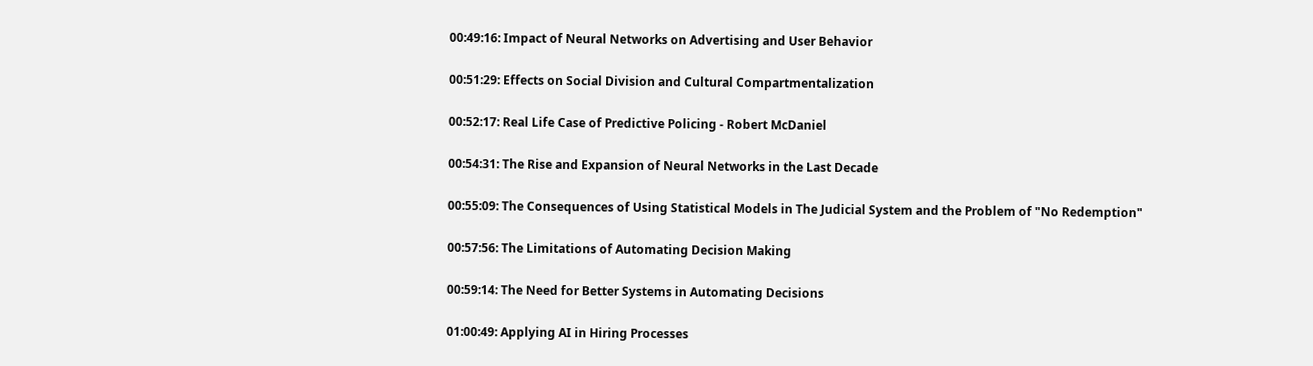00:49:16: Impact of Neural Networks on Advertising and User Behavior

00:51:29: Effects on Social Division and Cultural Compartmentalization

00:52:17: Real Life Case of Predictive Policing - Robert McDaniel

00:54:31: The Rise and Expansion of Neural Networks in the Last Decade

00:55:09: The Consequences of Using Statistical Models in The Judicial System and the Problem of "No Redemption"

00:57:56: The Limitations of Automating Decision Making

00:59:14: The Need for Better Systems in Automating Decisions

01:00:49: Applying AI in Hiring Processes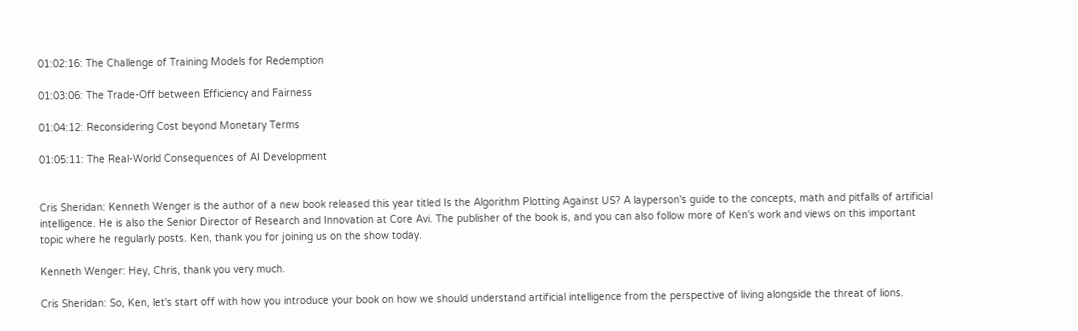01:02:16: The Challenge of Training Models for Redemption

01:03:06: The Trade-Off between Efficiency and Fairness

01:04:12: Reconsidering Cost beyond Monetary Terms

01:05:11: The Real-World Consequences of AI Development


Cris Sheridan: Kenneth Wenger is the author of a new book released this year titled Is the Algorithm Plotting Against US? A layperson's guide to the concepts, math and pitfalls of artificial intelligence. He is also the Senior Director of Research and Innovation at Core Avi. The publisher of the book is, and you can also follow more of Ken's work and views on this important topic where he regularly posts. Ken, thank you for joining us on the show today.

Kenneth Wenger: Hey, Chris, thank you very much.

Cris Sheridan: So, Ken, let's start off with how you introduce your book on how we should understand artificial intelligence from the perspective of living alongside the threat of lions.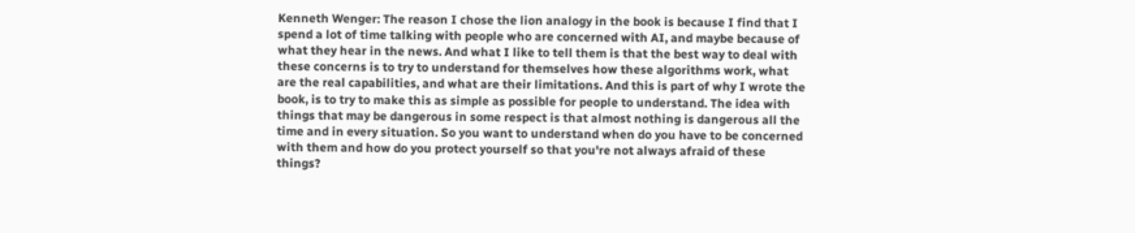Kenneth Wenger: The reason I chose the lion analogy in the book is because I find that I spend a lot of time talking with people who are concerned with AI, and maybe because of what they hear in the news. And what I like to tell them is that the best way to deal with these concerns is to try to understand for themselves how these algorithms work, what are the real capabilities, and what are their limitations. And this is part of why I wrote the book, is to try to make this as simple as possible for people to understand. The idea with things that may be dangerous in some respect is that almost nothing is dangerous all the time and in every situation. So you want to understand when do you have to be concerned with them and how do you protect yourself so that you're not always afraid of these things?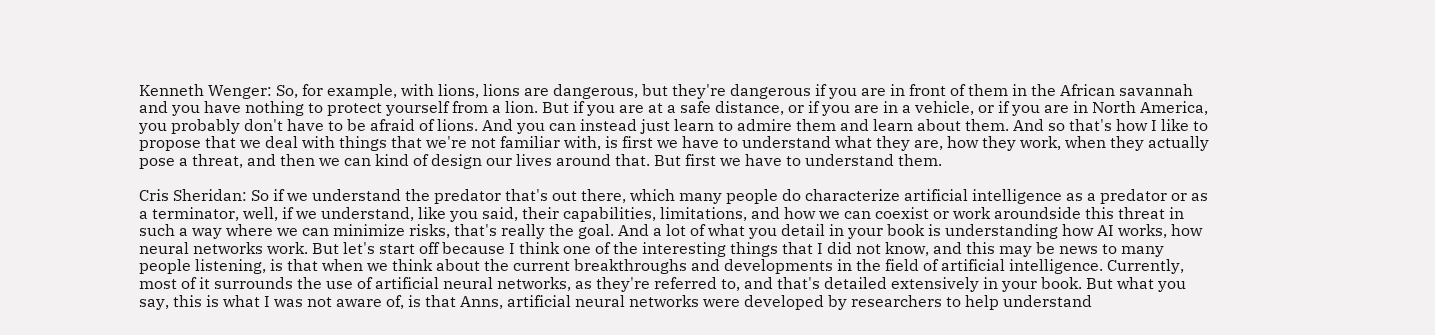Kenneth Wenger: So, for example, with lions, lions are dangerous, but they're dangerous if you are in front of them in the African savannah and you have nothing to protect yourself from a lion. But if you are at a safe distance, or if you are in a vehicle, or if you are in North America, you probably don't have to be afraid of lions. And you can instead just learn to admire them and learn about them. And so that's how I like to propose that we deal with things that we're not familiar with, is first we have to understand what they are, how they work, when they actually pose a threat, and then we can kind of design our lives around that. But first we have to understand them.

Cris Sheridan: So if we understand the predator that's out there, which many people do characterize artificial intelligence as a predator or as a terminator, well, if we understand, like you said, their capabilities, limitations, and how we can coexist or work aroundside this threat in such a way where we can minimize risks, that's really the goal. And a lot of what you detail in your book is understanding how AI works, how neural networks work. But let's start off because I think one of the interesting things that I did not know, and this may be news to many people listening, is that when we think about the current breakthroughs and developments in the field of artificial intelligence. Currently, most of it surrounds the use of artificial neural networks, as they're referred to, and that's detailed extensively in your book. But what you say, this is what I was not aware of, is that Anns, artificial neural networks were developed by researchers to help understand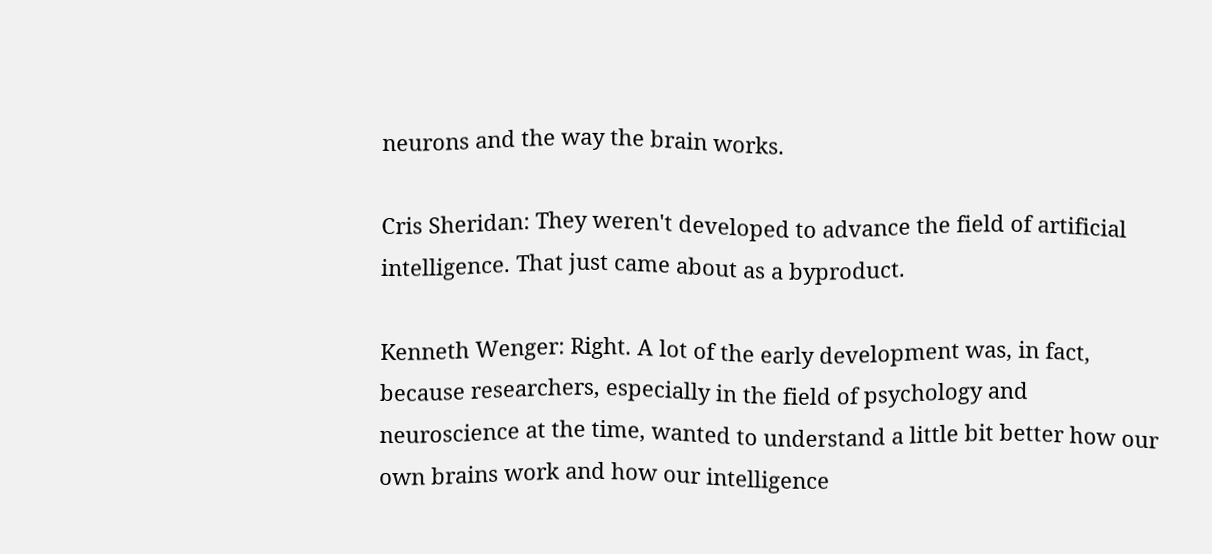neurons and the way the brain works.

Cris Sheridan: They weren't developed to advance the field of artificial intelligence. That just came about as a byproduct.

Kenneth Wenger: Right. A lot of the early development was, in fact, because researchers, especially in the field of psychology and neuroscience at the time, wanted to understand a little bit better how our own brains work and how our intelligence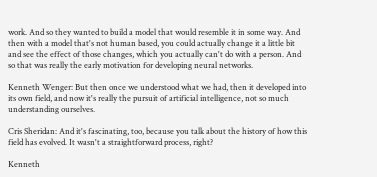work. And so they wanted to build a model that would resemble it in some way. And then with a model that's not human based, you could actually change it a little bit and see the effect of those changes, which you actually can't do with a person. And so that was really the early motivation for developing neural networks.

Kenneth Wenger: But then once we understood what we had, then it developed into its own field, and now it's really the pursuit of artificial intelligence, not so much understanding ourselves.

Cris Sheridan: And it's fascinating, too, because you talk about the history of how this field has evolved. It wasn't a straightforward process, right?

Kenneth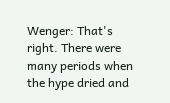Wenger: That's right. There were many periods when the hype dried and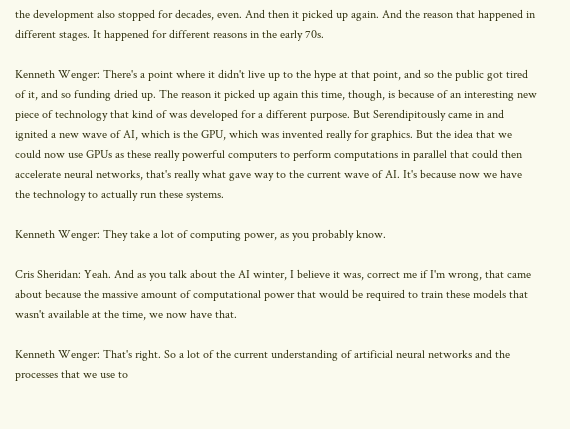the development also stopped for decades, even. And then it picked up again. And the reason that happened in different stages. It happened for different reasons in the early 70s.

Kenneth Wenger: There's a point where it didn't live up to the hype at that point, and so the public got tired of it, and so funding dried up. The reason it picked up again this time, though, is because of an interesting new piece of technology that kind of was developed for a different purpose. But Serendipitously came in and ignited a new wave of AI, which is the GPU, which was invented really for graphics. But the idea that we could now use GPUs as these really powerful computers to perform computations in parallel that could then accelerate neural networks, that's really what gave way to the current wave of AI. It's because now we have the technology to actually run these systems.

Kenneth Wenger: They take a lot of computing power, as you probably know.

Cris Sheridan: Yeah. And as you talk about the AI winter, I believe it was, correct me if I'm wrong, that came about because the massive amount of computational power that would be required to train these models that wasn't available at the time, we now have that.

Kenneth Wenger: That's right. So a lot of the current understanding of artificial neural networks and the processes that we use to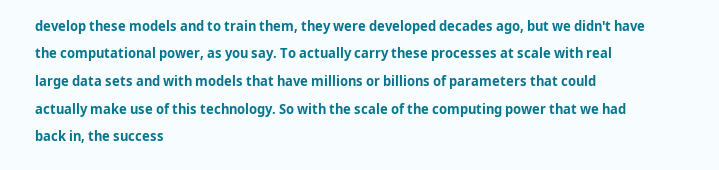develop these models and to train them, they were developed decades ago, but we didn't have the computational power, as you say. To actually carry these processes at scale with real large data sets and with models that have millions or billions of parameters that could actually make use of this technology. So with the scale of the computing power that we had back in, the success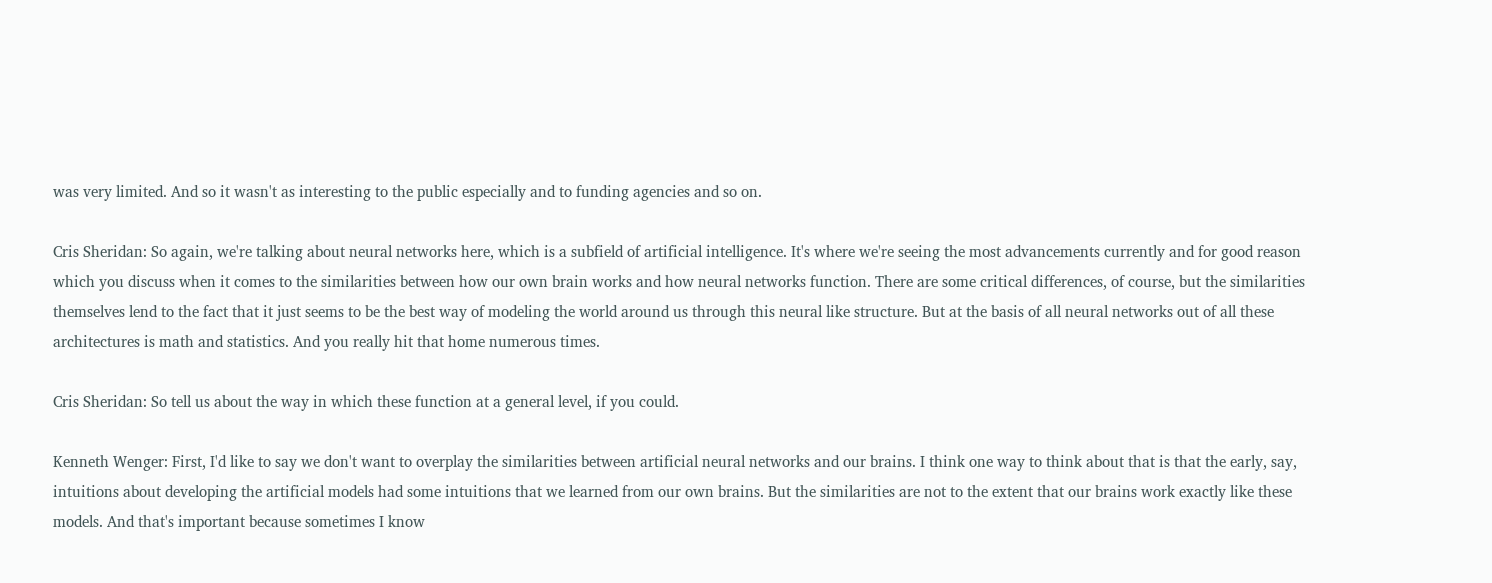was very limited. And so it wasn't as interesting to the public especially and to funding agencies and so on.

Cris Sheridan: So again, we're talking about neural networks here, which is a subfield of artificial intelligence. It's where we're seeing the most advancements currently and for good reason which you discuss when it comes to the similarities between how our own brain works and how neural networks function. There are some critical differences, of course, but the similarities themselves lend to the fact that it just seems to be the best way of modeling the world around us through this neural like structure. But at the basis of all neural networks out of all these architectures is math and statistics. And you really hit that home numerous times.

Cris Sheridan: So tell us about the way in which these function at a general level, if you could.

Kenneth Wenger: First, I'd like to say we don't want to overplay the similarities between artificial neural networks and our brains. I think one way to think about that is that the early, say, intuitions about developing the artificial models had some intuitions that we learned from our own brains. But the similarities are not to the extent that our brains work exactly like these models. And that's important because sometimes I know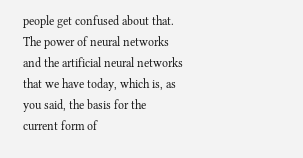people get confused about that. The power of neural networks and the artificial neural networks that we have today, which is, as you said, the basis for the current form of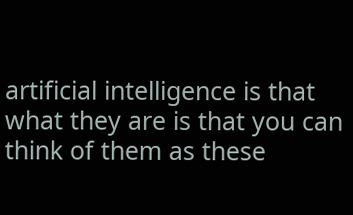artificial intelligence is that what they are is that you can think of them as these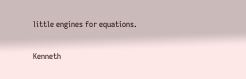little engines for equations.

Kenneth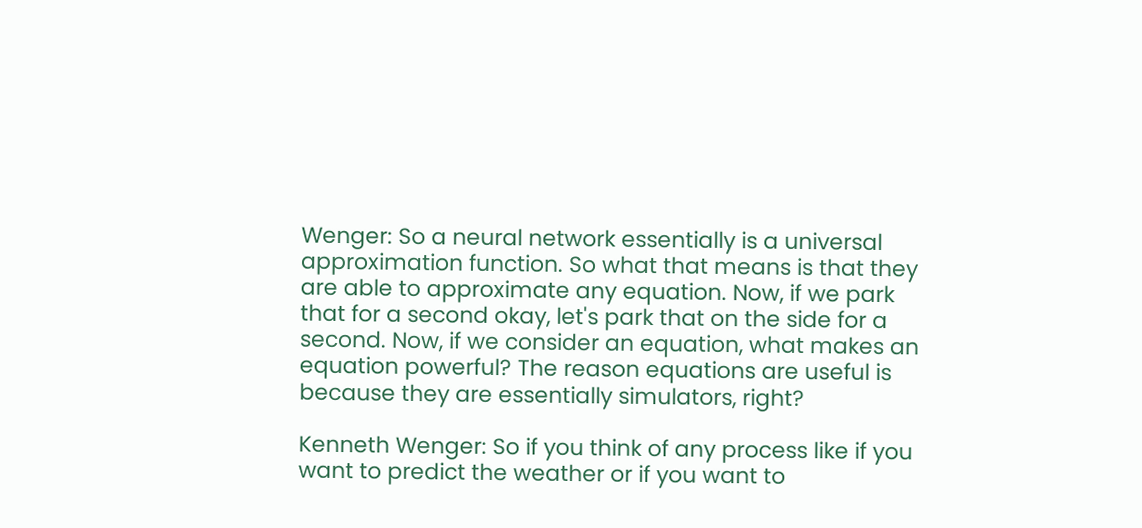Wenger: So a neural network essentially is a universal approximation function. So what that means is that they are able to approximate any equation. Now, if we park that for a second okay, let's park that on the side for a second. Now, if we consider an equation, what makes an equation powerful? The reason equations are useful is because they are essentially simulators, right?

Kenneth Wenger: So if you think of any process like if you want to predict the weather or if you want to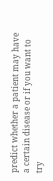predict whether a patient may have a certain disease or if you want to try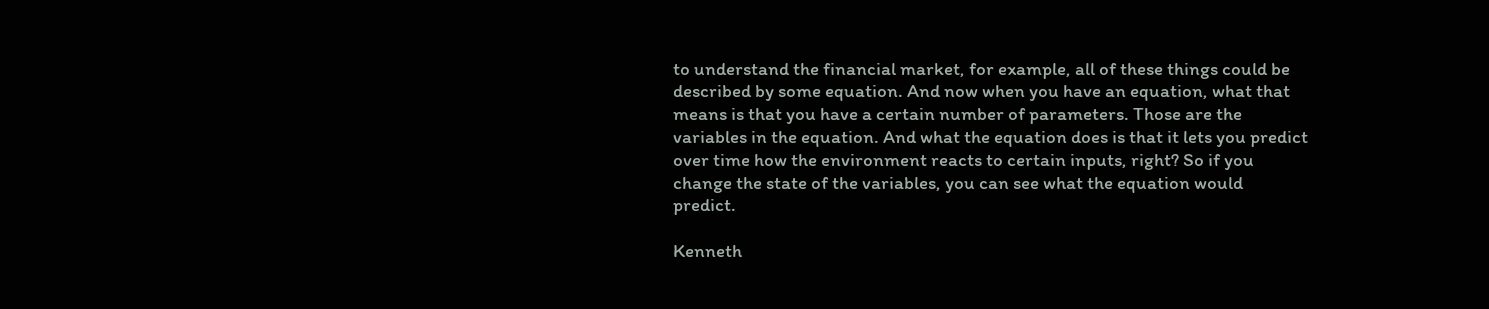to understand the financial market, for example, all of these things could be described by some equation. And now when you have an equation, what that means is that you have a certain number of parameters. Those are the variables in the equation. And what the equation does is that it lets you predict over time how the environment reacts to certain inputs, right? So if you change the state of the variables, you can see what the equation would predict.

Kenneth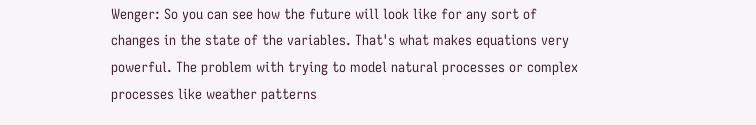Wenger: So you can see how the future will look like for any sort of changes in the state of the variables. That's what makes equations very powerful. The problem with trying to model natural processes or complex processes like weather patterns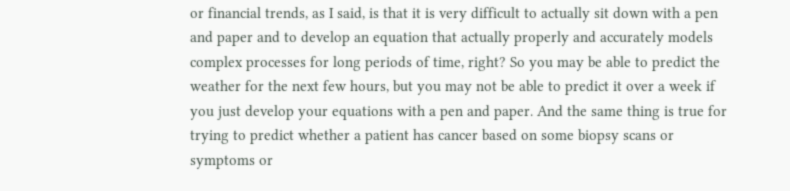or financial trends, as I said, is that it is very difficult to actually sit down with a pen and paper and to develop an equation that actually properly and accurately models complex processes for long periods of time, right? So you may be able to predict the weather for the next few hours, but you may not be able to predict it over a week if you just develop your equations with a pen and paper. And the same thing is true for trying to predict whether a patient has cancer based on some biopsy scans or symptoms or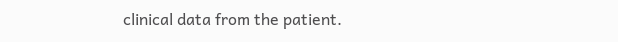clinical data from the patient.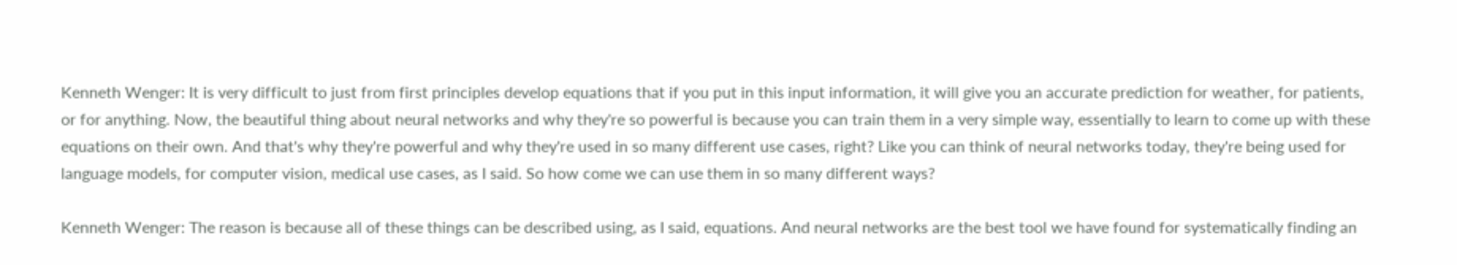Kenneth Wenger: It is very difficult to just from first principles develop equations that if you put in this input information, it will give you an accurate prediction for weather, for patients, or for anything. Now, the beautiful thing about neural networks and why they're so powerful is because you can train them in a very simple way, essentially to learn to come up with these equations on their own. And that's why they're powerful and why they're used in so many different use cases, right? Like you can think of neural networks today, they're being used for language models, for computer vision, medical use cases, as I said. So how come we can use them in so many different ways?

Kenneth Wenger: The reason is because all of these things can be described using, as I said, equations. And neural networks are the best tool we have found for systematically finding an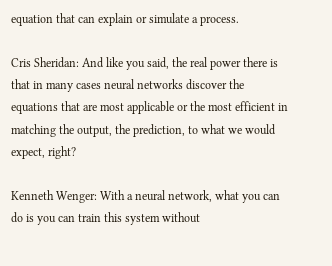equation that can explain or simulate a process.

Cris Sheridan: And like you said, the real power there is that in many cases neural networks discover the equations that are most applicable or the most efficient in matching the output, the prediction, to what we would expect, right?

Kenneth Wenger: With a neural network, what you can do is you can train this system without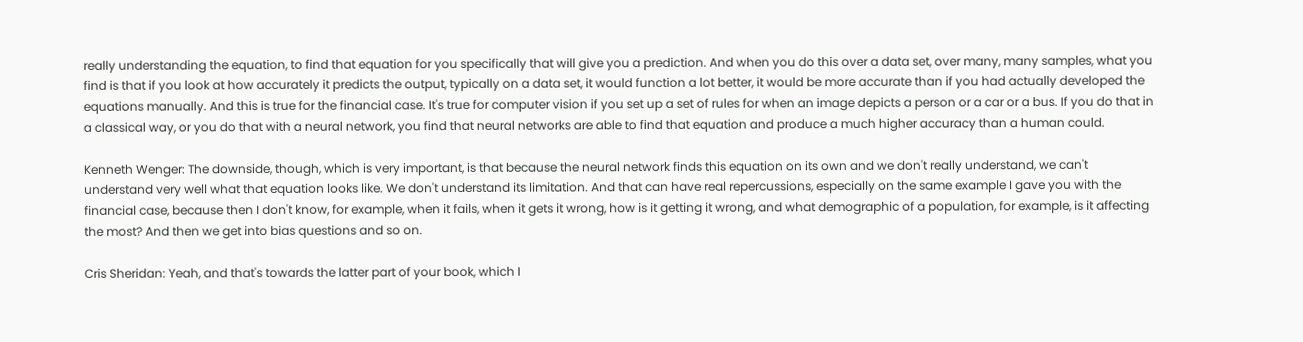really understanding the equation, to find that equation for you specifically that will give you a prediction. And when you do this over a data set, over many, many samples, what you find is that if you look at how accurately it predicts the output, typically on a data set, it would function a lot better, it would be more accurate than if you had actually developed the equations manually. And this is true for the financial case. It's true for computer vision if you set up a set of rules for when an image depicts a person or a car or a bus. If you do that in a classical way, or you do that with a neural network, you find that neural networks are able to find that equation and produce a much higher accuracy than a human could.

Kenneth Wenger: The downside, though, which is very important, is that because the neural network finds this equation on its own and we don't really understand, we can't understand very well what that equation looks like. We don't understand its limitation. And that can have real repercussions, especially on the same example I gave you with the financial case, because then I don't know, for example, when it fails, when it gets it wrong, how is it getting it wrong, and what demographic of a population, for example, is it affecting the most? And then we get into bias questions and so on.

Cris Sheridan: Yeah, and that's towards the latter part of your book, which I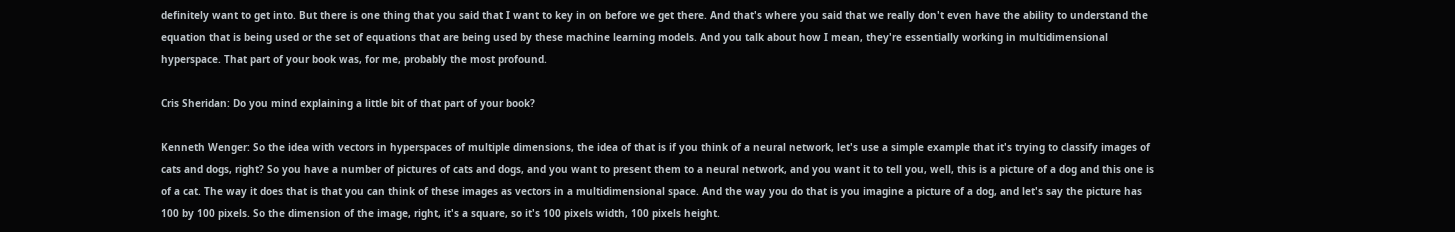definitely want to get into. But there is one thing that you said that I want to key in on before we get there. And that's where you said that we really don't even have the ability to understand the equation that is being used or the set of equations that are being used by these machine learning models. And you talk about how I mean, they're essentially working in multidimensional hyperspace. That part of your book was, for me, probably the most profound.

Cris Sheridan: Do you mind explaining a little bit of that part of your book?

Kenneth Wenger: So the idea with vectors in hyperspaces of multiple dimensions, the idea of that is if you think of a neural network, let's use a simple example that it's trying to classify images of cats and dogs, right? So you have a number of pictures of cats and dogs, and you want to present them to a neural network, and you want it to tell you, well, this is a picture of a dog and this one is of a cat. The way it does that is that you can think of these images as vectors in a multidimensional space. And the way you do that is you imagine a picture of a dog, and let's say the picture has 100 by 100 pixels. So the dimension of the image, right, it's a square, so it's 100 pixels width, 100 pixels height.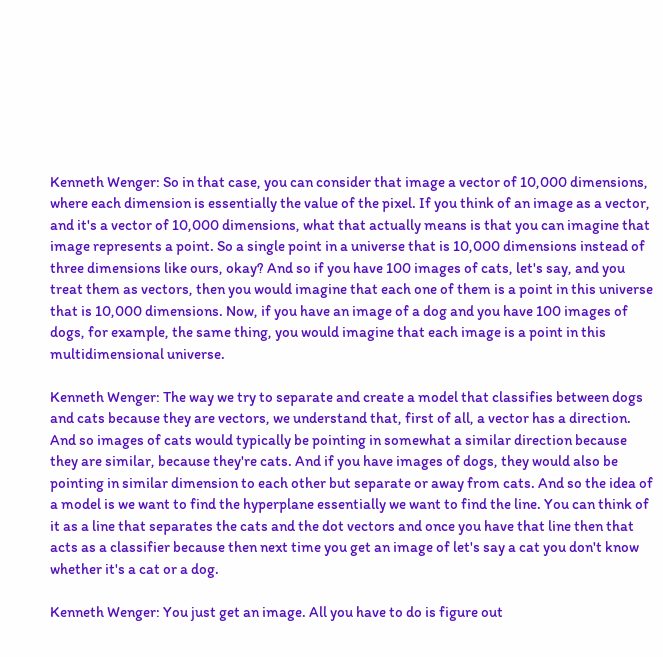Kenneth Wenger: So in that case, you can consider that image a vector of 10,000 dimensions, where each dimension is essentially the value of the pixel. If you think of an image as a vector, and it's a vector of 10,000 dimensions, what that actually means is that you can imagine that image represents a point. So a single point in a universe that is 10,000 dimensions instead of three dimensions like ours, okay? And so if you have 100 images of cats, let's say, and you treat them as vectors, then you would imagine that each one of them is a point in this universe that is 10,000 dimensions. Now, if you have an image of a dog and you have 100 images of dogs, for example, the same thing, you would imagine that each image is a point in this multidimensional universe.

Kenneth Wenger: The way we try to separate and create a model that classifies between dogs and cats because they are vectors, we understand that, first of all, a vector has a direction. And so images of cats would typically be pointing in somewhat a similar direction because they are similar, because they're cats. And if you have images of dogs, they would also be pointing in similar dimension to each other but separate or away from cats. And so the idea of a model is we want to find the hyperplane essentially we want to find the line. You can think of it as a line that separates the cats and the dot vectors and once you have that line then that acts as a classifier because then next time you get an image of let's say a cat you don't know whether it's a cat or a dog.

Kenneth Wenger: You just get an image. All you have to do is figure out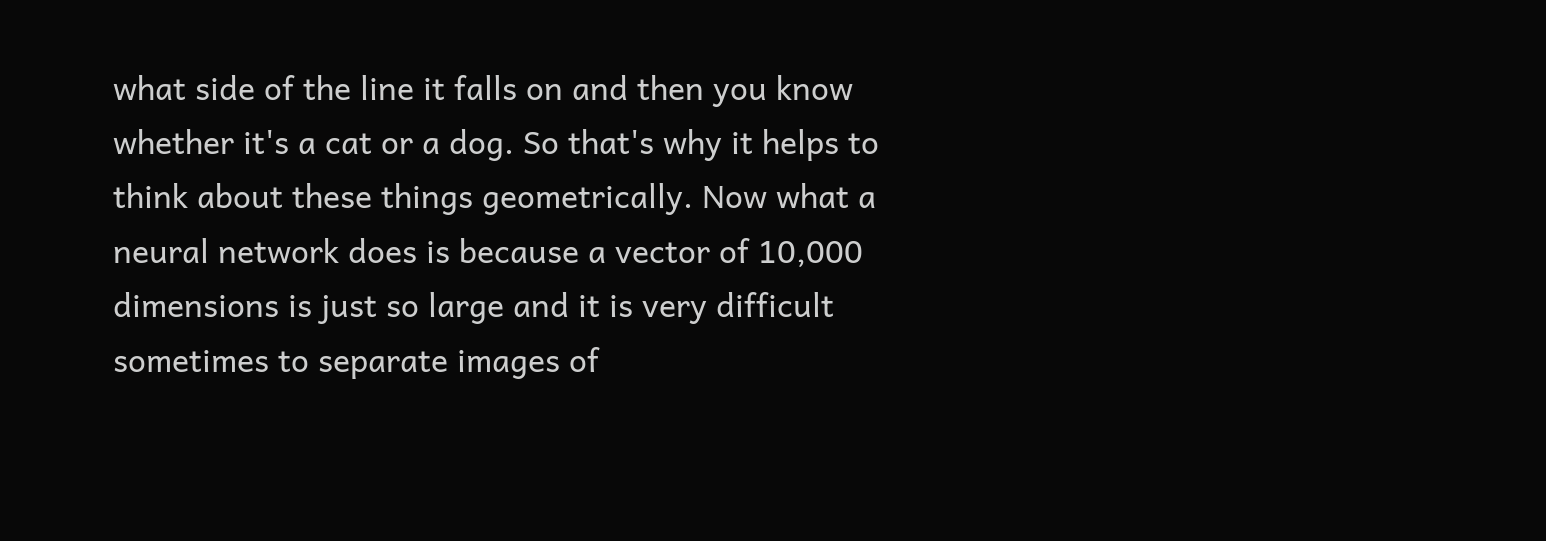what side of the line it falls on and then you know whether it's a cat or a dog. So that's why it helps to think about these things geometrically. Now what a neural network does is because a vector of 10,000 dimensions is just so large and it is very difficult sometimes to separate images of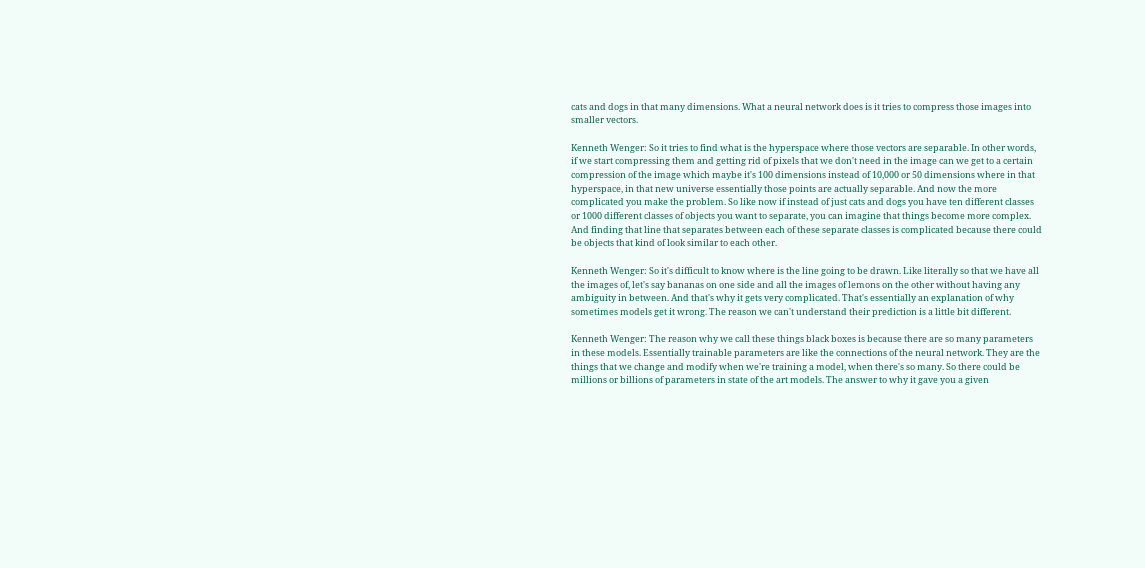cats and dogs in that many dimensions. What a neural network does is it tries to compress those images into smaller vectors.

Kenneth Wenger: So it tries to find what is the hyperspace where those vectors are separable. In other words, if we start compressing them and getting rid of pixels that we don't need in the image can we get to a certain compression of the image which maybe it's 100 dimensions instead of 10,000 or 50 dimensions where in that hyperspace, in that new universe essentially those points are actually separable. And now the more complicated you make the problem. So like now if instead of just cats and dogs you have ten different classes or 1000 different classes of objects you want to separate, you can imagine that things become more complex. And finding that line that separates between each of these separate classes is complicated because there could be objects that kind of look similar to each other.

Kenneth Wenger: So it's difficult to know where is the line going to be drawn. Like literally so that we have all the images of, let's say bananas on one side and all the images of lemons on the other without having any ambiguity in between. And that's why it gets very complicated. That's essentially an explanation of why sometimes models get it wrong. The reason we can't understand their prediction is a little bit different.

Kenneth Wenger: The reason why we call these things black boxes is because there are so many parameters in these models. Essentially trainable parameters are like the connections of the neural network. They are the things that we change and modify when we're training a model, when there's so many. So there could be millions or billions of parameters in state of the art models. The answer to why it gave you a given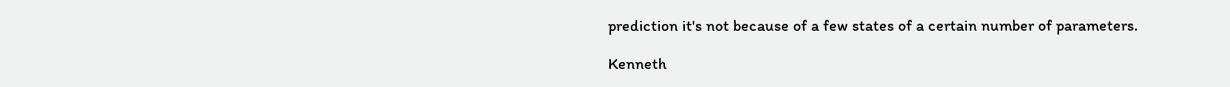prediction it's not because of a few states of a certain number of parameters.

Kenneth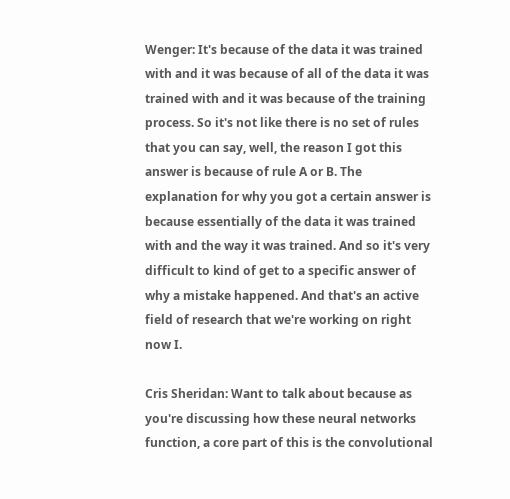Wenger: It's because of the data it was trained with and it was because of all of the data it was trained with and it was because of the training process. So it's not like there is no set of rules that you can say, well, the reason I got this answer is because of rule A or B. The explanation for why you got a certain answer is because essentially of the data it was trained with and the way it was trained. And so it's very difficult to kind of get to a specific answer of why a mistake happened. And that's an active field of research that we're working on right now I.

Cris Sheridan: Want to talk about because as you're discussing how these neural networks function, a core part of this is the convolutional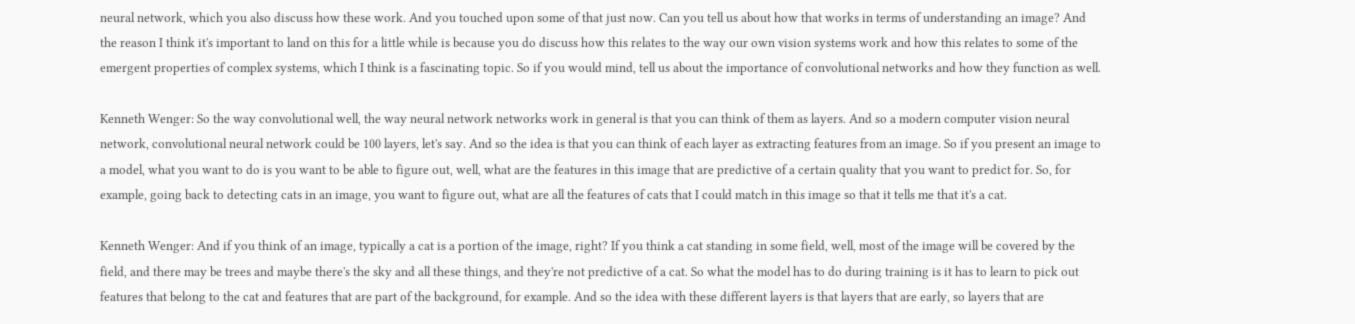neural network, which you also discuss how these work. And you touched upon some of that just now. Can you tell us about how that works in terms of understanding an image? And the reason I think it's important to land on this for a little while is because you do discuss how this relates to the way our own vision systems work and how this relates to some of the emergent properties of complex systems, which I think is a fascinating topic. So if you would mind, tell us about the importance of convolutional networks and how they function as well.

Kenneth Wenger: So the way convolutional well, the way neural network networks work in general is that you can think of them as layers. And so a modern computer vision neural network, convolutional neural network could be 100 layers, let's say. And so the idea is that you can think of each layer as extracting features from an image. So if you present an image to a model, what you want to do is you want to be able to figure out, well, what are the features in this image that are predictive of a certain quality that you want to predict for. So, for example, going back to detecting cats in an image, you want to figure out, what are all the features of cats that I could match in this image so that it tells me that it's a cat.

Kenneth Wenger: And if you think of an image, typically a cat is a portion of the image, right? If you think a cat standing in some field, well, most of the image will be covered by the field, and there may be trees and maybe there's the sky and all these things, and they're not predictive of a cat. So what the model has to do during training is it has to learn to pick out features that belong to the cat and features that are part of the background, for example. And so the idea with these different layers is that layers that are early, so layers that are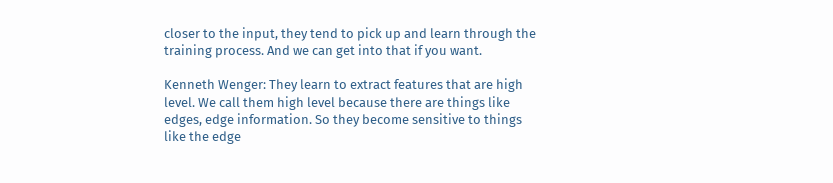closer to the input, they tend to pick up and learn through the training process. And we can get into that if you want.

Kenneth Wenger: They learn to extract features that are high level. We call them high level because there are things like edges, edge information. So they become sensitive to things like the edge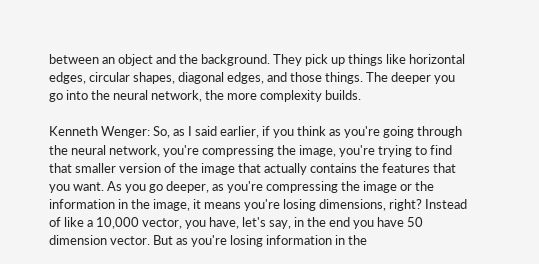between an object and the background. They pick up things like horizontal edges, circular shapes, diagonal edges, and those things. The deeper you go into the neural network, the more complexity builds.

Kenneth Wenger: So, as I said earlier, if you think as you're going through the neural network, you're compressing the image, you're trying to find that smaller version of the image that actually contains the features that you want. As you go deeper, as you're compressing the image or the information in the image, it means you're losing dimensions, right? Instead of like a 10,000 vector, you have, let's say, in the end you have 50 dimension vector. But as you're losing information in the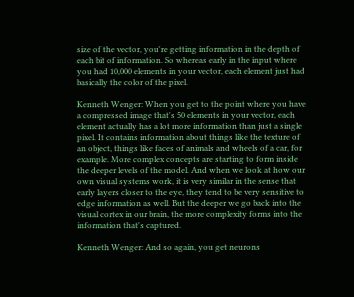size of the vector, you're getting information in the depth of each bit of information. So whereas early in the input where you had 10,000 elements in your vector, each element just had basically the color of the pixel.

Kenneth Wenger: When you get to the point where you have a compressed image that's 50 elements in your vector, each element actually has a lot more information than just a single pixel. It contains information about things like the texture of an object, things like faces of animals and wheels of a car, for example. More complex concepts are starting to form inside the deeper levels of the model. And when we look at how our own visual systems work, it is very similar in the sense that early layers closer to the eye, they tend to be very sensitive to edge information as well. But the deeper we go back into the visual cortex in our brain, the more complexity forms into the information that's captured.

Kenneth Wenger: And so again, you get neurons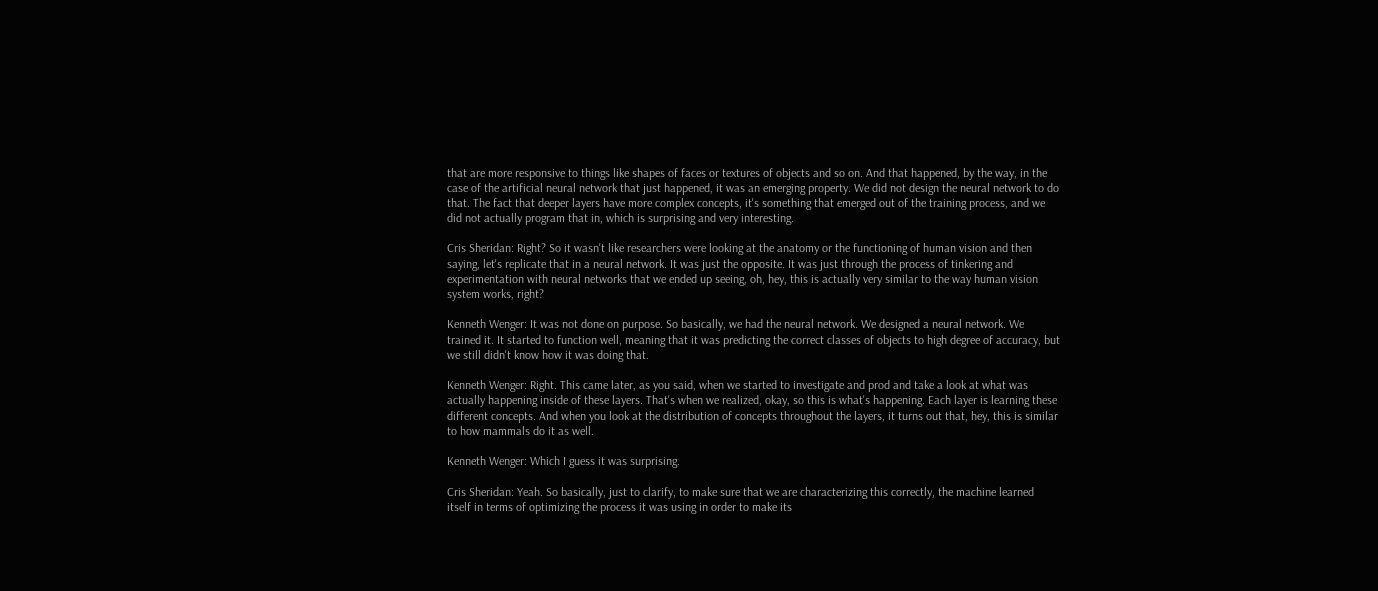that are more responsive to things like shapes of faces or textures of objects and so on. And that happened, by the way, in the case of the artificial neural network that just happened, it was an emerging property. We did not design the neural network to do that. The fact that deeper layers have more complex concepts, it's something that emerged out of the training process, and we did not actually program that in, which is surprising and very interesting.

Cris Sheridan: Right? So it wasn't like researchers were looking at the anatomy or the functioning of human vision and then saying, let's replicate that in a neural network. It was just the opposite. It was just through the process of tinkering and experimentation with neural networks that we ended up seeing, oh, hey, this is actually very similar to the way human vision system works, right?

Kenneth Wenger: It was not done on purpose. So basically, we had the neural network. We designed a neural network. We trained it. It started to function well, meaning that it was predicting the correct classes of objects to high degree of accuracy, but we still didn't know how it was doing that.

Kenneth Wenger: Right. This came later, as you said, when we started to investigate and prod and take a look at what was actually happening inside of these layers. That's when we realized, okay, so this is what's happening. Each layer is learning these different concepts. And when you look at the distribution of concepts throughout the layers, it turns out that, hey, this is similar to how mammals do it as well.

Kenneth Wenger: Which I guess it was surprising.

Cris Sheridan: Yeah. So basically, just to clarify, to make sure that we are characterizing this correctly, the machine learned itself in terms of optimizing the process it was using in order to make its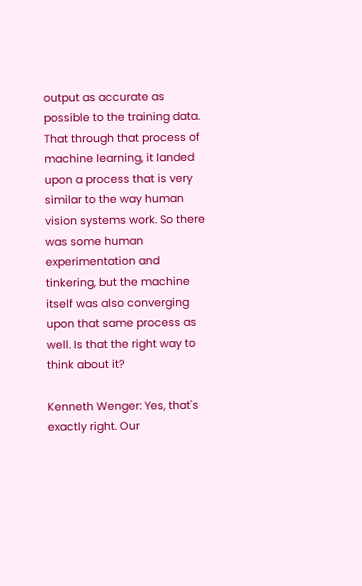output as accurate as possible to the training data. That through that process of machine learning, it landed upon a process that is very similar to the way human vision systems work. So there was some human experimentation and tinkering, but the machine itself was also converging upon that same process as well. Is that the right way to think about it?

Kenneth Wenger: Yes, that's exactly right. Our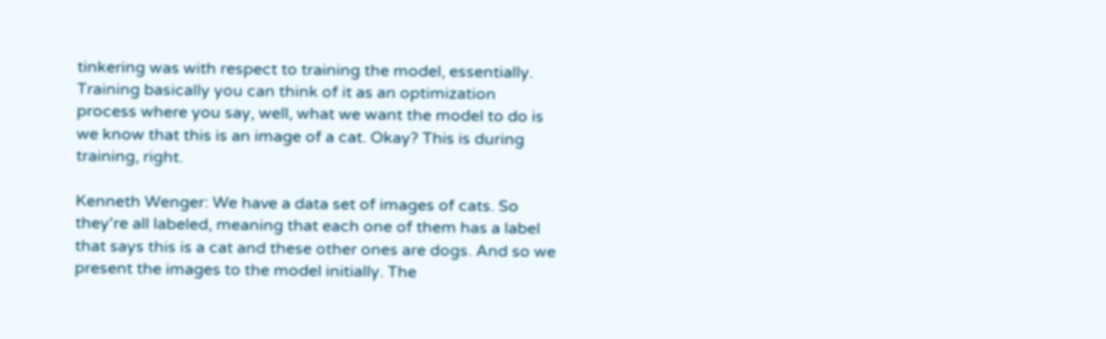tinkering was with respect to training the model, essentially. Training basically you can think of it as an optimization process where you say, well, what we want the model to do is we know that this is an image of a cat. Okay? This is during training, right.

Kenneth Wenger: We have a data set of images of cats. So they're all labeled, meaning that each one of them has a label that says this is a cat and these other ones are dogs. And so we present the images to the model initially. The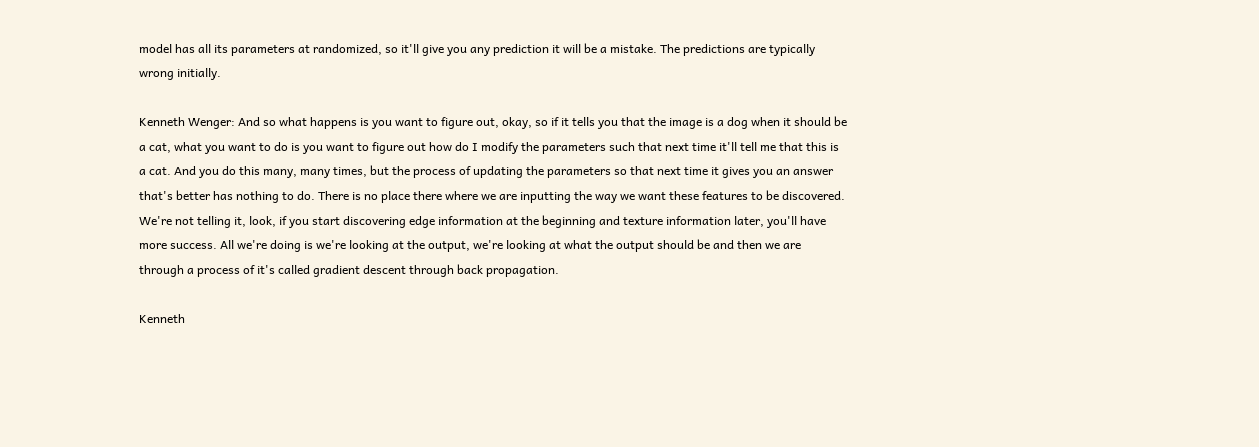model has all its parameters at randomized, so it'll give you any prediction it will be a mistake. The predictions are typically wrong initially.

Kenneth Wenger: And so what happens is you want to figure out, okay, so if it tells you that the image is a dog when it should be a cat, what you want to do is you want to figure out how do I modify the parameters such that next time it'll tell me that this is a cat. And you do this many, many times, but the process of updating the parameters so that next time it gives you an answer that's better has nothing to do. There is no place there where we are inputting the way we want these features to be discovered. We're not telling it, look, if you start discovering edge information at the beginning and texture information later, you'll have more success. All we're doing is we're looking at the output, we're looking at what the output should be and then we are through a process of it's called gradient descent through back propagation.

Kenneth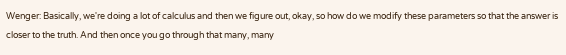Wenger: Basically, we're doing a lot of calculus and then we figure out, okay, so how do we modify these parameters so that the answer is closer to the truth. And then once you go through that many, many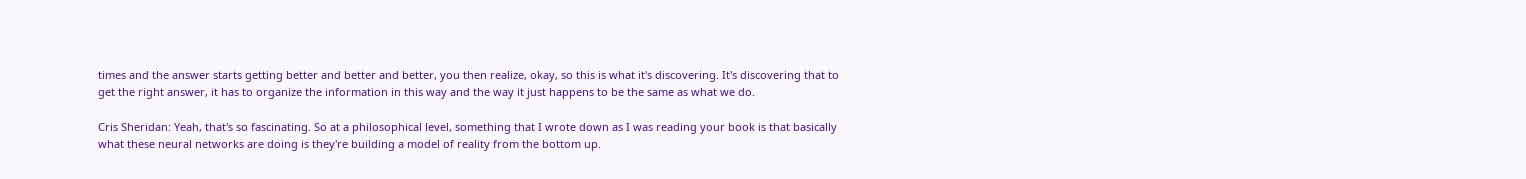times and the answer starts getting better and better and better, you then realize, okay, so this is what it's discovering. It's discovering that to get the right answer, it has to organize the information in this way and the way it just happens to be the same as what we do.

Cris Sheridan: Yeah, that's so fascinating. So at a philosophical level, something that I wrote down as I was reading your book is that basically what these neural networks are doing is they're building a model of reality from the bottom up.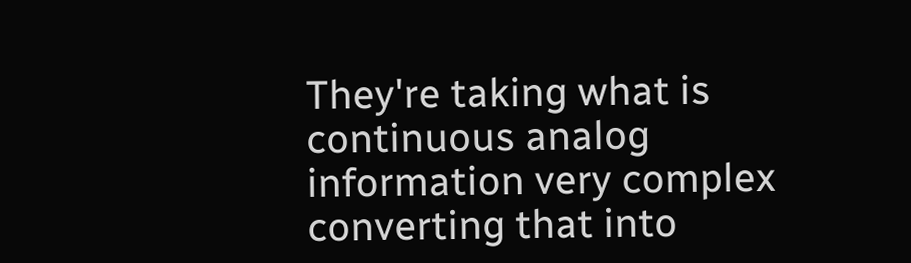They're taking what is continuous analog information very complex converting that into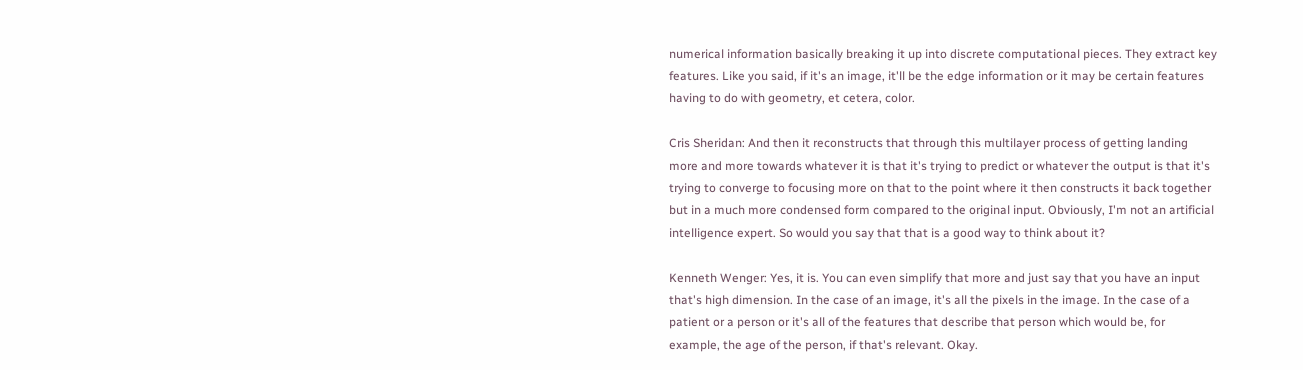numerical information basically breaking it up into discrete computational pieces. They extract key features. Like you said, if it's an image, it'll be the edge information or it may be certain features having to do with geometry, et cetera, color.

Cris Sheridan: And then it reconstructs that through this multilayer process of getting landing more and more towards whatever it is that it's trying to predict or whatever the output is that it's trying to converge to focusing more on that to the point where it then constructs it back together but in a much more condensed form compared to the original input. Obviously, I'm not an artificial intelligence expert. So would you say that that is a good way to think about it?

Kenneth Wenger: Yes, it is. You can even simplify that more and just say that you have an input that's high dimension. In the case of an image, it's all the pixels in the image. In the case of a patient or a person or it's all of the features that describe that person which would be, for example, the age of the person, if that's relevant. Okay.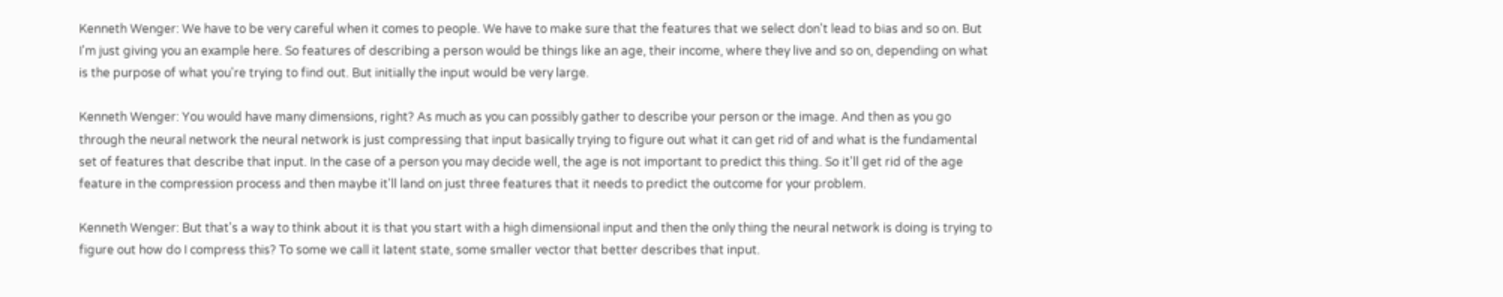Kenneth Wenger: We have to be very careful when it comes to people. We have to make sure that the features that we select don't lead to bias and so on. But I'm just giving you an example here. So features of describing a person would be things like an age, their income, where they live and so on, depending on what is the purpose of what you're trying to find out. But initially the input would be very large.

Kenneth Wenger: You would have many dimensions, right? As much as you can possibly gather to describe your person or the image. And then as you go through the neural network the neural network is just compressing that input basically trying to figure out what it can get rid of and what is the fundamental set of features that describe that input. In the case of a person you may decide well, the age is not important to predict this thing. So it'll get rid of the age feature in the compression process and then maybe it'll land on just three features that it needs to predict the outcome for your problem.

Kenneth Wenger: But that's a way to think about it is that you start with a high dimensional input and then the only thing the neural network is doing is trying to figure out how do I compress this? To some we call it latent state, some smaller vector that better describes that input.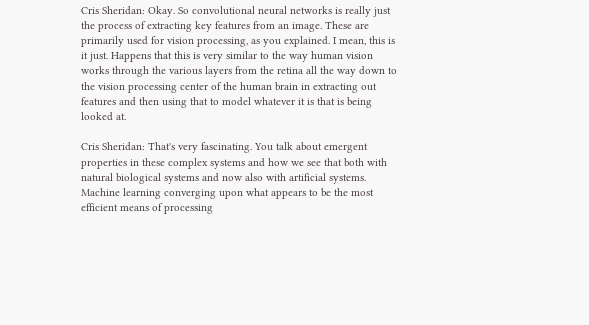Cris Sheridan: Okay. So convolutional neural networks is really just the process of extracting key features from an image. These are primarily used for vision processing, as you explained. I mean, this is it just. Happens that this is very similar to the way human vision works through the various layers from the retina all the way down to the vision processing center of the human brain in extracting out features and then using that to model whatever it is that is being looked at.

Cris Sheridan: That's very fascinating. You talk about emergent properties in these complex systems and how we see that both with natural biological systems and now also with artificial systems. Machine learning converging upon what appears to be the most efficient means of processing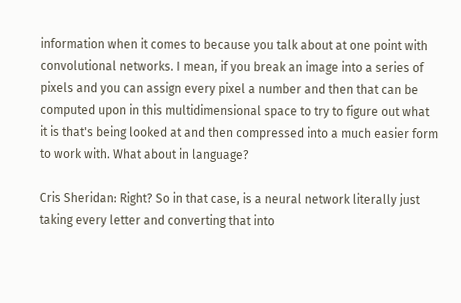information when it comes to because you talk about at one point with convolutional networks. I mean, if you break an image into a series of pixels and you can assign every pixel a number and then that can be computed upon in this multidimensional space to try to figure out what it is that's being looked at and then compressed into a much easier form to work with. What about in language?

Cris Sheridan: Right? So in that case, is a neural network literally just taking every letter and converting that into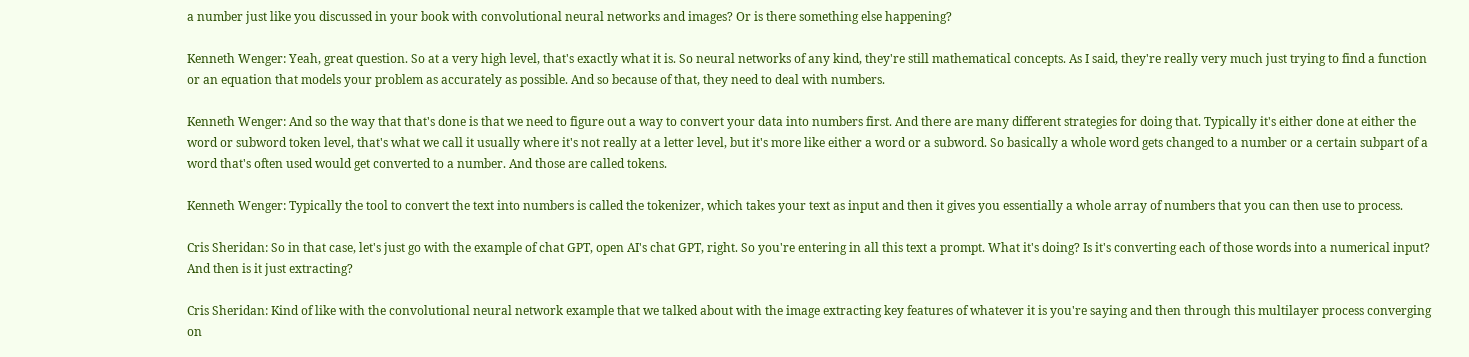a number just like you discussed in your book with convolutional neural networks and images? Or is there something else happening?

Kenneth Wenger: Yeah, great question. So at a very high level, that's exactly what it is. So neural networks of any kind, they're still mathematical concepts. As I said, they're really very much just trying to find a function or an equation that models your problem as accurately as possible. And so because of that, they need to deal with numbers.

Kenneth Wenger: And so the way that that's done is that we need to figure out a way to convert your data into numbers first. And there are many different strategies for doing that. Typically it's either done at either the word or subword token level, that's what we call it usually where it's not really at a letter level, but it's more like either a word or a subword. So basically a whole word gets changed to a number or a certain subpart of a word that's often used would get converted to a number. And those are called tokens.

Kenneth Wenger: Typically the tool to convert the text into numbers is called the tokenizer, which takes your text as input and then it gives you essentially a whole array of numbers that you can then use to process.

Cris Sheridan: So in that case, let's just go with the example of chat GPT, open AI's chat GPT, right. So you're entering in all this text a prompt. What it's doing? Is it's converting each of those words into a numerical input? And then is it just extracting?

Cris Sheridan: Kind of like with the convolutional neural network example that we talked about with the image extracting key features of whatever it is you're saying and then through this multilayer process converging on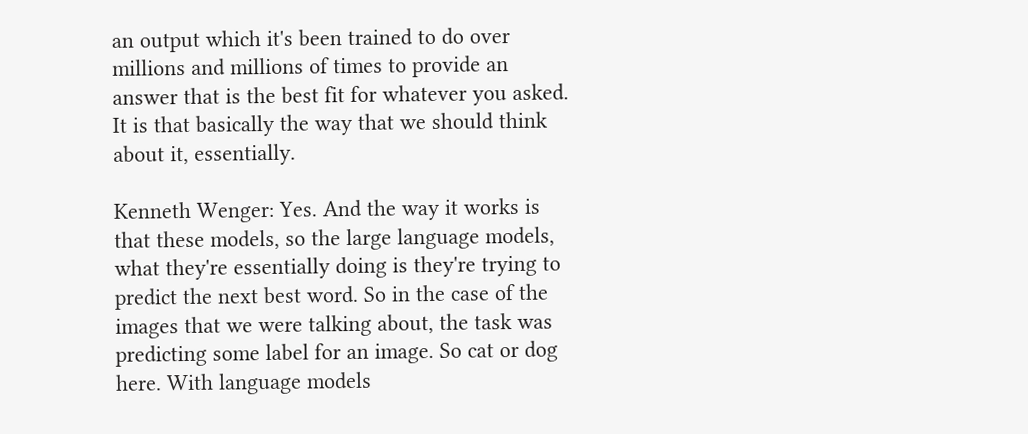an output which it's been trained to do over millions and millions of times to provide an answer that is the best fit for whatever you asked. It is that basically the way that we should think about it, essentially.

Kenneth Wenger: Yes. And the way it works is that these models, so the large language models, what they're essentially doing is they're trying to predict the next best word. So in the case of the images that we were talking about, the task was predicting some label for an image. So cat or dog here. With language models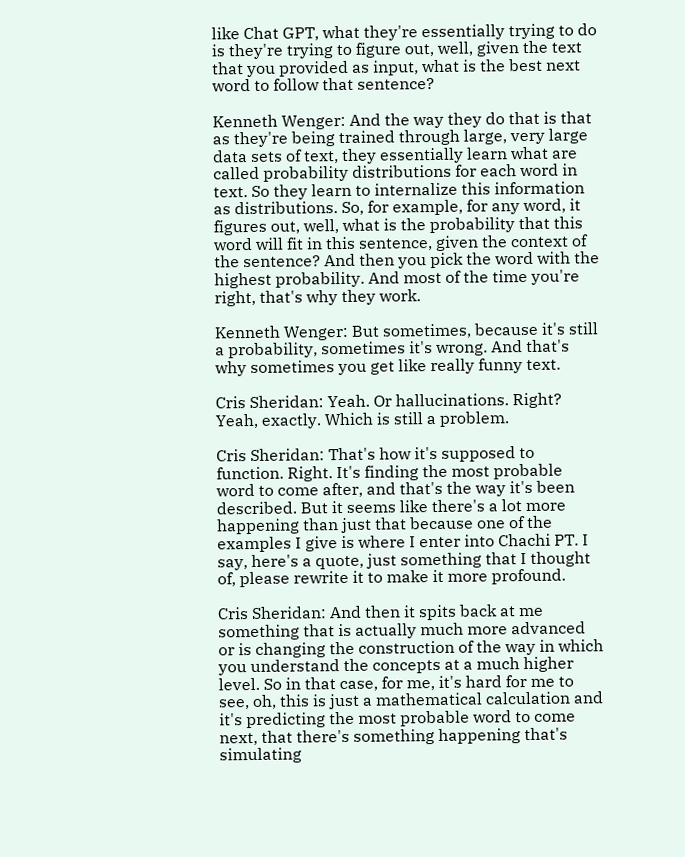like Chat GPT, what they're essentially trying to do is they're trying to figure out, well, given the text that you provided as input, what is the best next word to follow that sentence?

Kenneth Wenger: And the way they do that is that as they're being trained through large, very large data sets of text, they essentially learn what are called probability distributions for each word in text. So they learn to internalize this information as distributions. So, for example, for any word, it figures out, well, what is the probability that this word will fit in this sentence, given the context of the sentence? And then you pick the word with the highest probability. And most of the time you're right, that's why they work.

Kenneth Wenger: But sometimes, because it's still a probability, sometimes it's wrong. And that's why sometimes you get like really funny text.

Cris Sheridan: Yeah. Or hallucinations. Right? Yeah, exactly. Which is still a problem.

Cris Sheridan: That's how it's supposed to function. Right. It's finding the most probable word to come after, and that's the way it's been described. But it seems like there's a lot more happening than just that because one of the examples I give is where I enter into Chachi PT. I say, here's a quote, just something that I thought of, please rewrite it to make it more profound.

Cris Sheridan: And then it spits back at me something that is actually much more advanced or is changing the construction of the way in which you understand the concepts at a much higher level. So in that case, for me, it's hard for me to see, oh, this is just a mathematical calculation and it's predicting the most probable word to come next, that there's something happening that's simulating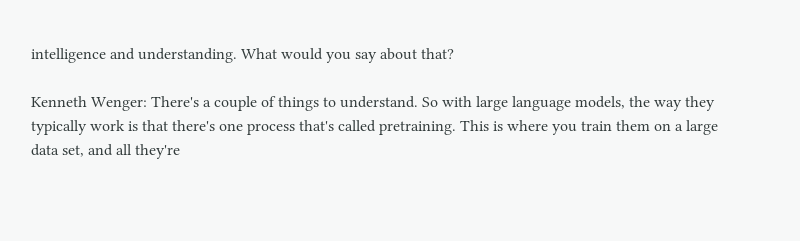intelligence and understanding. What would you say about that?

Kenneth Wenger: There's a couple of things to understand. So with large language models, the way they typically work is that there's one process that's called pretraining. This is where you train them on a large data set, and all they're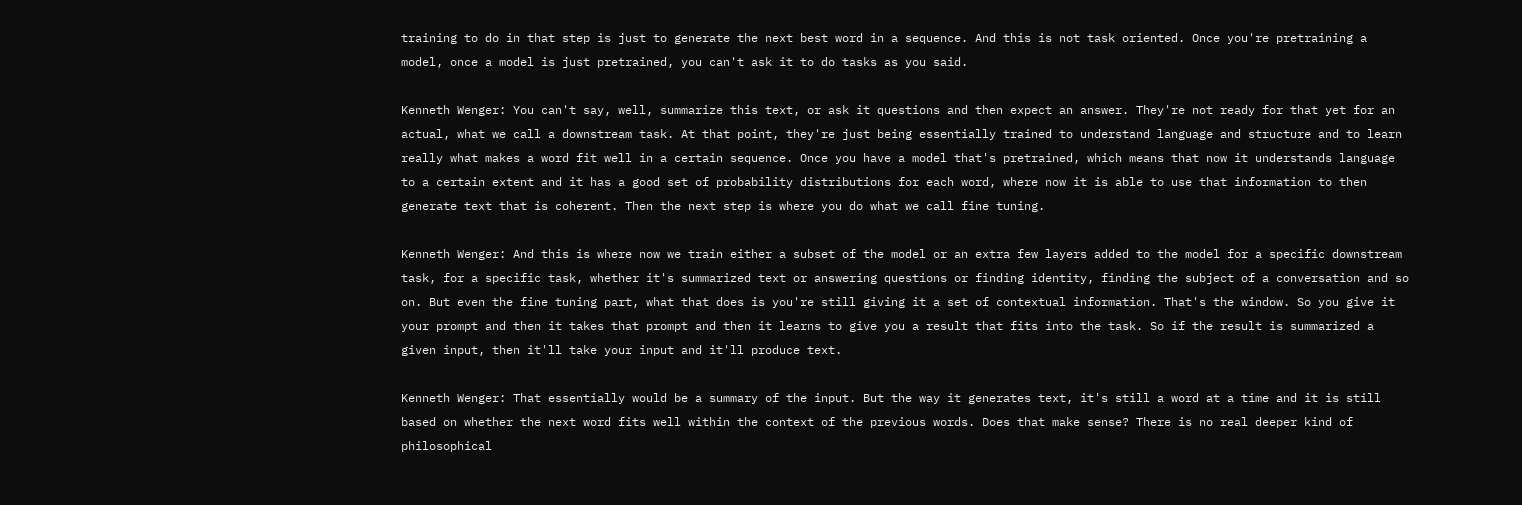training to do in that step is just to generate the next best word in a sequence. And this is not task oriented. Once you're pretraining a model, once a model is just pretrained, you can't ask it to do tasks as you said.

Kenneth Wenger: You can't say, well, summarize this text, or ask it questions and then expect an answer. They're not ready for that yet for an actual, what we call a downstream task. At that point, they're just being essentially trained to understand language and structure and to learn really what makes a word fit well in a certain sequence. Once you have a model that's pretrained, which means that now it understands language to a certain extent and it has a good set of probability distributions for each word, where now it is able to use that information to then generate text that is coherent. Then the next step is where you do what we call fine tuning.

Kenneth Wenger: And this is where now we train either a subset of the model or an extra few layers added to the model for a specific downstream task, for a specific task, whether it's summarized text or answering questions or finding identity, finding the subject of a conversation and so on. But even the fine tuning part, what that does is you're still giving it a set of contextual information. That's the window. So you give it your prompt and then it takes that prompt and then it learns to give you a result that fits into the task. So if the result is summarized a given input, then it'll take your input and it'll produce text.

Kenneth Wenger: That essentially would be a summary of the input. But the way it generates text, it's still a word at a time and it is still based on whether the next word fits well within the context of the previous words. Does that make sense? There is no real deeper kind of philosophical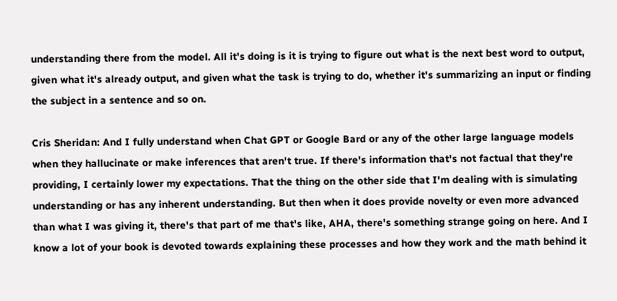understanding there from the model. All it's doing is it is trying to figure out what is the next best word to output, given what it's already output, and given what the task is trying to do, whether it's summarizing an input or finding the subject in a sentence and so on.

Cris Sheridan: And I fully understand when Chat GPT or Google Bard or any of the other large language models when they hallucinate or make inferences that aren't true. If there's information that's not factual that they're providing, I certainly lower my expectations. That the thing on the other side that I'm dealing with is simulating understanding or has any inherent understanding. But then when it does provide novelty or even more advanced than what I was giving it, there's that part of me that's like, AHA, there's something strange going on here. And I know a lot of your book is devoted towards explaining these processes and how they work and the math behind it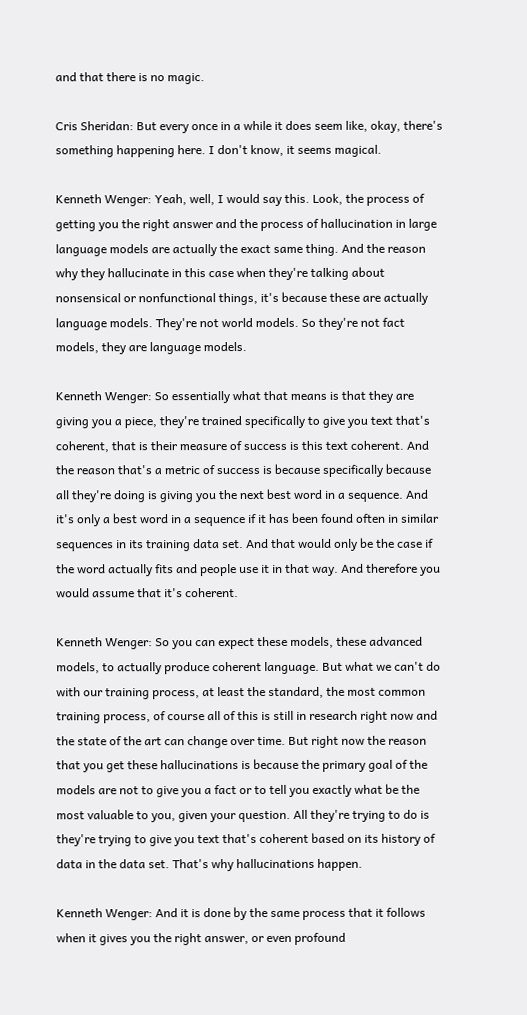and that there is no magic.

Cris Sheridan: But every once in a while it does seem like, okay, there's something happening here. I don't know, it seems magical.

Kenneth Wenger: Yeah, well, I would say this. Look, the process of getting you the right answer and the process of hallucination in large language models are actually the exact same thing. And the reason why they hallucinate in this case when they're talking about nonsensical or nonfunctional things, it's because these are actually language models. They're not world models. So they're not fact models, they are language models.

Kenneth Wenger: So essentially what that means is that they are giving you a piece, they're trained specifically to give you text that's coherent, that is their measure of success is this text coherent. And the reason that's a metric of success is because specifically because all they're doing is giving you the next best word in a sequence. And it's only a best word in a sequence if it has been found often in similar sequences in its training data set. And that would only be the case if the word actually fits and people use it in that way. And therefore you would assume that it's coherent.

Kenneth Wenger: So you can expect these models, these advanced models, to actually produce coherent language. But what we can't do with our training process, at least the standard, the most common training process, of course all of this is still in research right now and the state of the art can change over time. But right now the reason that you get these hallucinations is because the primary goal of the models are not to give you a fact or to tell you exactly what be the most valuable to you, given your question. All they're trying to do is they're trying to give you text that's coherent based on its history of data in the data set. That's why hallucinations happen.

Kenneth Wenger: And it is done by the same process that it follows when it gives you the right answer, or even profound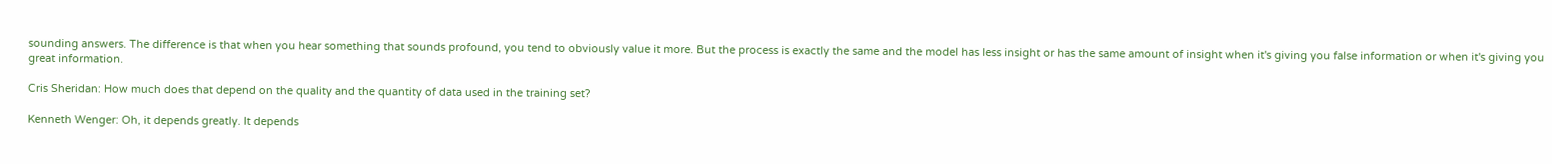sounding answers. The difference is that when you hear something that sounds profound, you tend to obviously value it more. But the process is exactly the same and the model has less insight or has the same amount of insight when it's giving you false information or when it's giving you great information.

Cris Sheridan: How much does that depend on the quality and the quantity of data used in the training set?

Kenneth Wenger: Oh, it depends greatly. It depends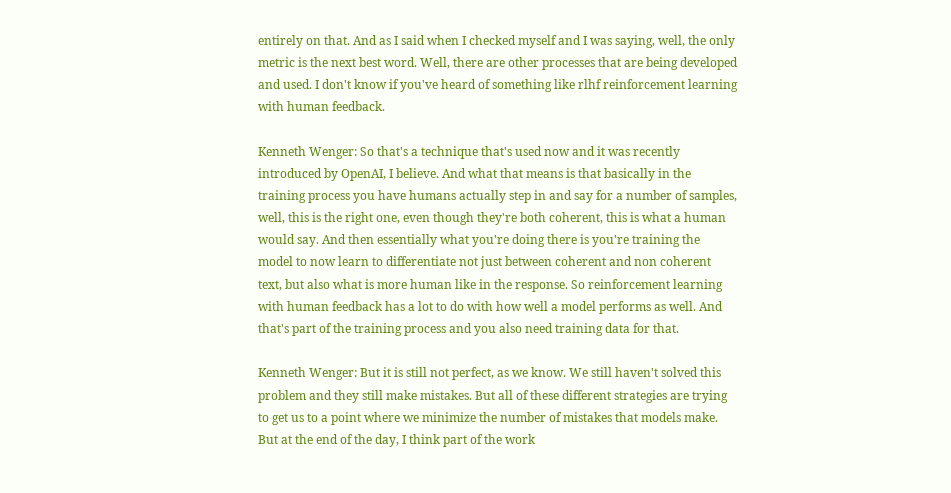entirely on that. And as I said when I checked myself and I was saying, well, the only metric is the next best word. Well, there are other processes that are being developed and used. I don't know if you've heard of something like rlhf reinforcement learning with human feedback.

Kenneth Wenger: So that's a technique that's used now and it was recently introduced by OpenAI, I believe. And what that means is that basically in the training process you have humans actually step in and say for a number of samples, well, this is the right one, even though they're both coherent, this is what a human would say. And then essentially what you're doing there is you're training the model to now learn to differentiate not just between coherent and non coherent text, but also what is more human like in the response. So reinforcement learning with human feedback has a lot to do with how well a model performs as well. And that's part of the training process and you also need training data for that.

Kenneth Wenger: But it is still not perfect, as we know. We still haven't solved this problem and they still make mistakes. But all of these different strategies are trying to get us to a point where we minimize the number of mistakes that models make. But at the end of the day, I think part of the work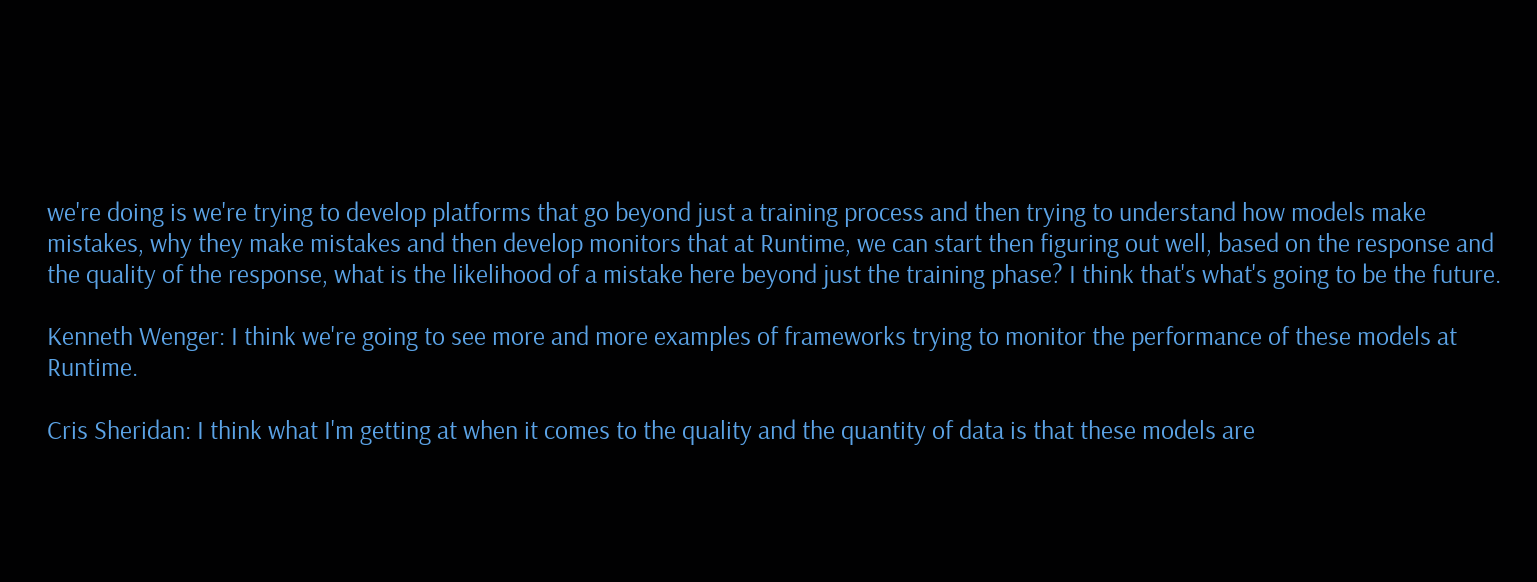we're doing is we're trying to develop platforms that go beyond just a training process and then trying to understand how models make mistakes, why they make mistakes and then develop monitors that at Runtime, we can start then figuring out well, based on the response and the quality of the response, what is the likelihood of a mistake here beyond just the training phase? I think that's what's going to be the future.

Kenneth Wenger: I think we're going to see more and more examples of frameworks trying to monitor the performance of these models at Runtime.

Cris Sheridan: I think what I'm getting at when it comes to the quality and the quantity of data is that these models are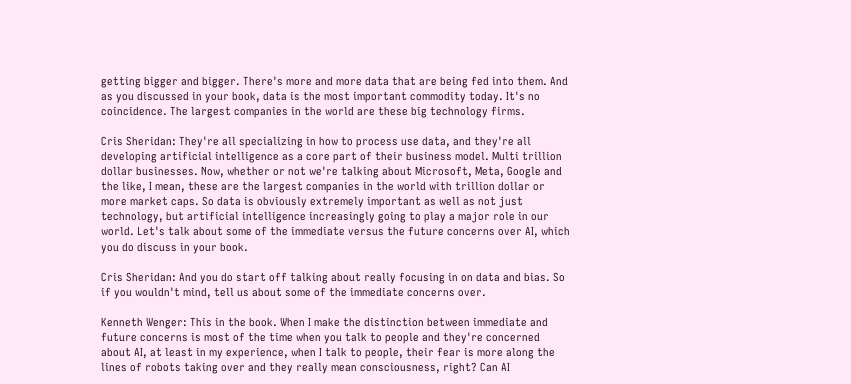getting bigger and bigger. There's more and more data that are being fed into them. And as you discussed in your book, data is the most important commodity today. It's no coincidence. The largest companies in the world are these big technology firms.

Cris Sheridan: They're all specializing in how to process use data, and they're all developing artificial intelligence as a core part of their business model. Multi trillion dollar businesses. Now, whether or not we're talking about Microsoft, Meta, Google and the like, I mean, these are the largest companies in the world with trillion dollar or more market caps. So data is obviously extremely important as well as not just technology, but artificial intelligence increasingly going to play a major role in our world. Let's talk about some of the immediate versus the future concerns over AI, which you do discuss in your book.

Cris Sheridan: And you do start off talking about really focusing in on data and bias. So if you wouldn't mind, tell us about some of the immediate concerns over.

Kenneth Wenger: This in the book. When I make the distinction between immediate and future concerns is most of the time when you talk to people and they're concerned about AI, at least in my experience, when I talk to people, their fear is more along the lines of robots taking over and they really mean consciousness, right? Can AI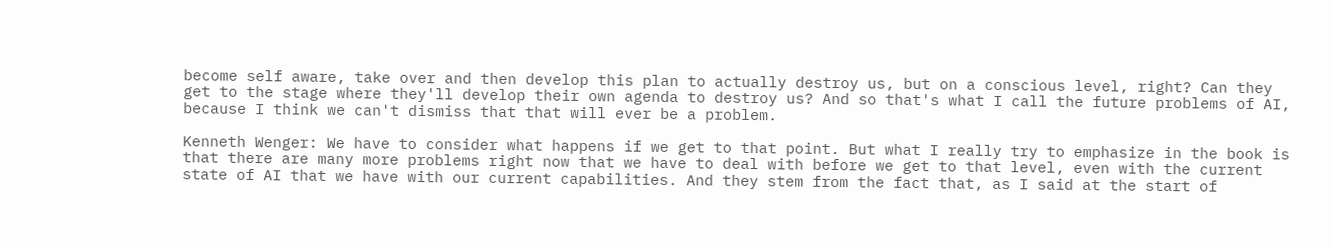become self aware, take over and then develop this plan to actually destroy us, but on a conscious level, right? Can they get to the stage where they'll develop their own agenda to destroy us? And so that's what I call the future problems of AI, because I think we can't dismiss that that will ever be a problem.

Kenneth Wenger: We have to consider what happens if we get to that point. But what I really try to emphasize in the book is that there are many more problems right now that we have to deal with before we get to that level, even with the current state of AI that we have with our current capabilities. And they stem from the fact that, as I said at the start of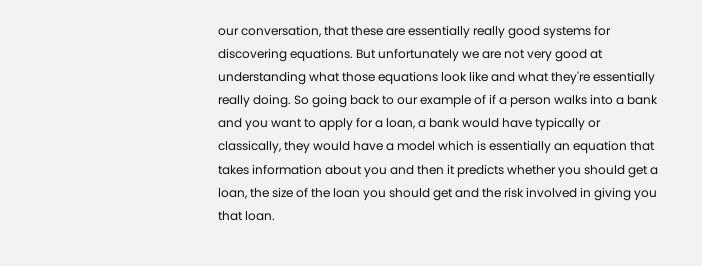our conversation, that these are essentially really good systems for discovering equations. But unfortunately we are not very good at understanding what those equations look like and what they're essentially really doing. So going back to our example of if a person walks into a bank and you want to apply for a loan, a bank would have typically or classically, they would have a model which is essentially an equation that takes information about you and then it predicts whether you should get a loan, the size of the loan you should get and the risk involved in giving you that loan.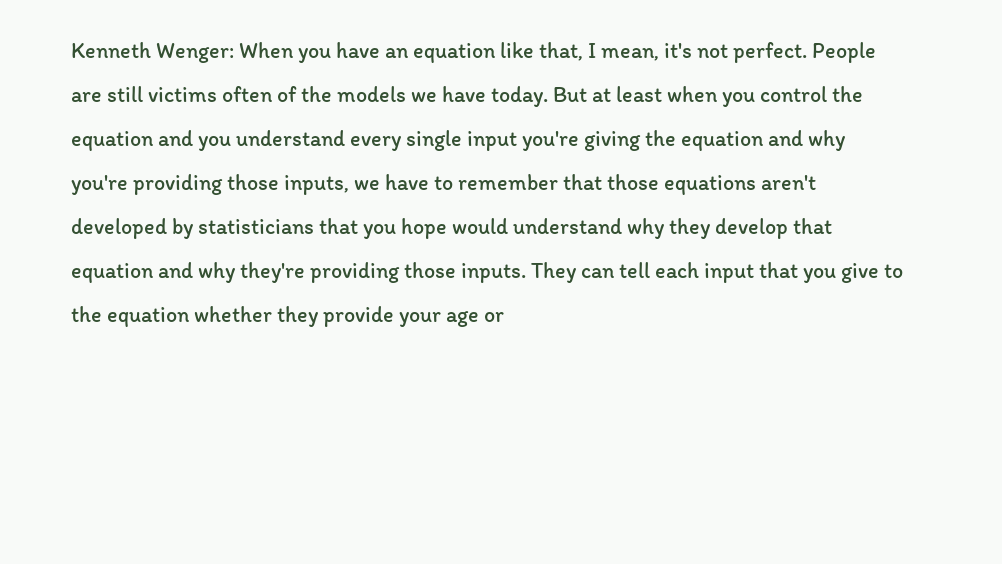Kenneth Wenger: When you have an equation like that, I mean, it's not perfect. People are still victims often of the models we have today. But at least when you control the equation and you understand every single input you're giving the equation and why you're providing those inputs, we have to remember that those equations aren't developed by statisticians that you hope would understand why they develop that equation and why they're providing those inputs. They can tell each input that you give to the equation whether they provide your age or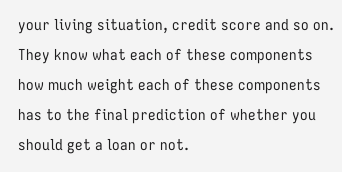your living situation, credit score and so on. They know what each of these components how much weight each of these components has to the final prediction of whether you should get a loan or not.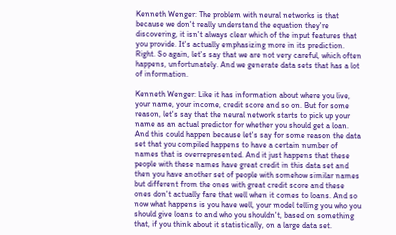Kenneth Wenger: The problem with neural networks is that because we don't really understand the equation they're discovering, it isn't always clear which of the input features that you provide. It's actually emphasizing more in its prediction. Right. So again, let's say that we are not very careful, which often happens, unfortunately. And we generate data sets that has a lot of information.

Kenneth Wenger: Like it has information about where you live, your name, your income, credit score and so on. But for some reason, let's say that the neural network starts to pick up your name as an actual predictor for whether you should get a loan. And this could happen because let's say for some reason the data set that you compiled happens to have a certain number of names that is overrepresented. And it just happens that these people with these names have great credit in this data set and then you have another set of people with somehow similar names but different from the ones with great credit score and these ones don't actually fare that well when it comes to loans. And so now what happens is you have well, your model telling you who you should give loans to and who you shouldn't, based on something that, if you think about it statistically, on a large data set.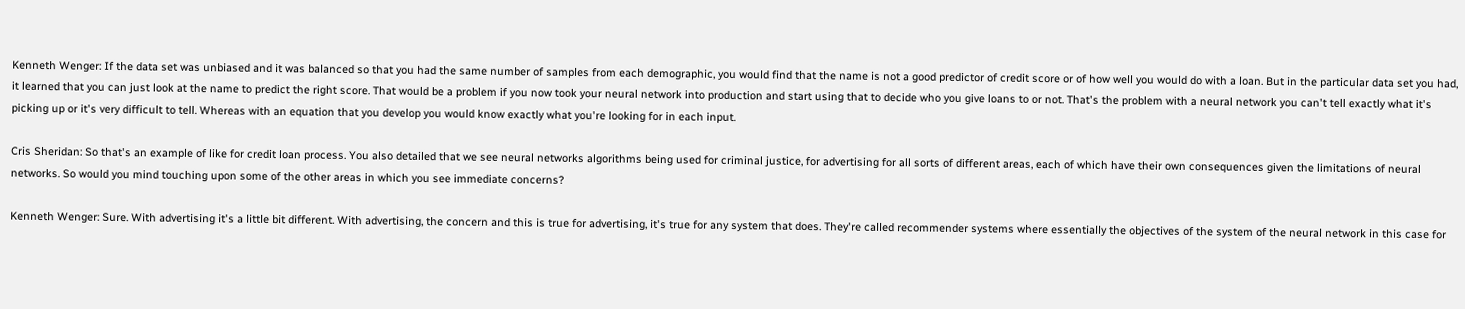Kenneth Wenger: If the data set was unbiased and it was balanced so that you had the same number of samples from each demographic, you would find that the name is not a good predictor of credit score or of how well you would do with a loan. But in the particular data set you had, it learned that you can just look at the name to predict the right score. That would be a problem if you now took your neural network into production and start using that to decide who you give loans to or not. That's the problem with a neural network you can't tell exactly what it's picking up or it's very difficult to tell. Whereas with an equation that you develop you would know exactly what you're looking for in each input.

Cris Sheridan: So that's an example of like for credit loan process. You also detailed that we see neural networks algorithms being used for criminal justice, for advertising for all sorts of different areas, each of which have their own consequences given the limitations of neural networks. So would you mind touching upon some of the other areas in which you see immediate concerns?

Kenneth Wenger: Sure. With advertising it's a little bit different. With advertising, the concern and this is true for advertising, it's true for any system that does. They're called recommender systems where essentially the objectives of the system of the neural network in this case for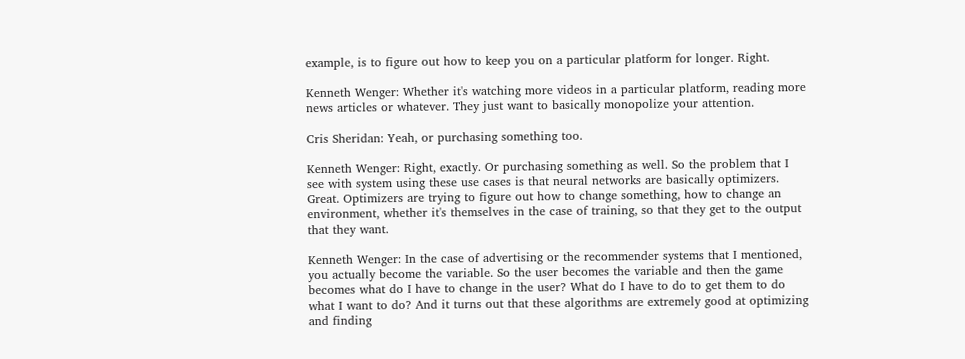example, is to figure out how to keep you on a particular platform for longer. Right.

Kenneth Wenger: Whether it's watching more videos in a particular platform, reading more news articles or whatever. They just want to basically monopolize your attention.

Cris Sheridan: Yeah, or purchasing something too.

Kenneth Wenger: Right, exactly. Or purchasing something as well. So the problem that I see with system using these use cases is that neural networks are basically optimizers. Great. Optimizers are trying to figure out how to change something, how to change an environment, whether it's themselves in the case of training, so that they get to the output that they want.

Kenneth Wenger: In the case of advertising or the recommender systems that I mentioned, you actually become the variable. So the user becomes the variable and then the game becomes what do I have to change in the user? What do I have to do to get them to do what I want to do? And it turns out that these algorithms are extremely good at optimizing and finding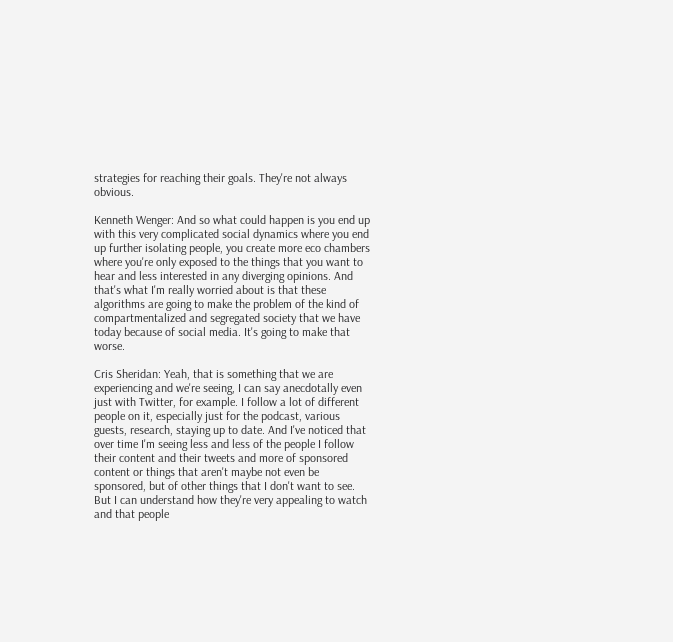strategies for reaching their goals. They're not always obvious.

Kenneth Wenger: And so what could happen is you end up with this very complicated social dynamics where you end up further isolating people, you create more eco chambers where you're only exposed to the things that you want to hear and less interested in any diverging opinions. And that's what I'm really worried about is that these algorithms are going to make the problem of the kind of compartmentalized and segregated society that we have today because of social media. It's going to make that worse.

Cris Sheridan: Yeah, that is something that we are experiencing and we're seeing, I can say anecdotally even just with Twitter, for example. I follow a lot of different people on it, especially just for the podcast, various guests, research, staying up to date. And I've noticed that over time I'm seeing less and less of the people I follow their content and their tweets and more of sponsored content or things that aren't maybe not even be sponsored, but of other things that I don't want to see. But I can understand how they're very appealing to watch and that people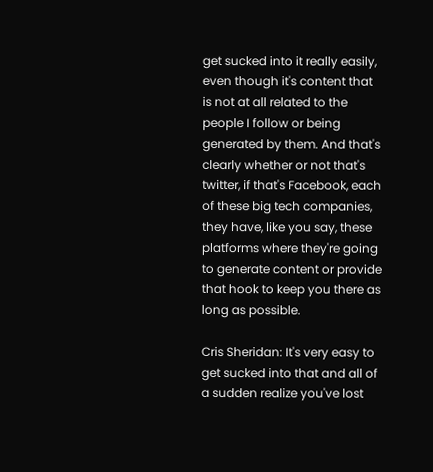get sucked into it really easily, even though it's content that is not at all related to the people I follow or being generated by them. And that's clearly whether or not that's twitter, if that's Facebook, each of these big tech companies, they have, like you say, these platforms where they're going to generate content or provide that hook to keep you there as long as possible.

Cris Sheridan: It's very easy to get sucked into that and all of a sudden realize you've lost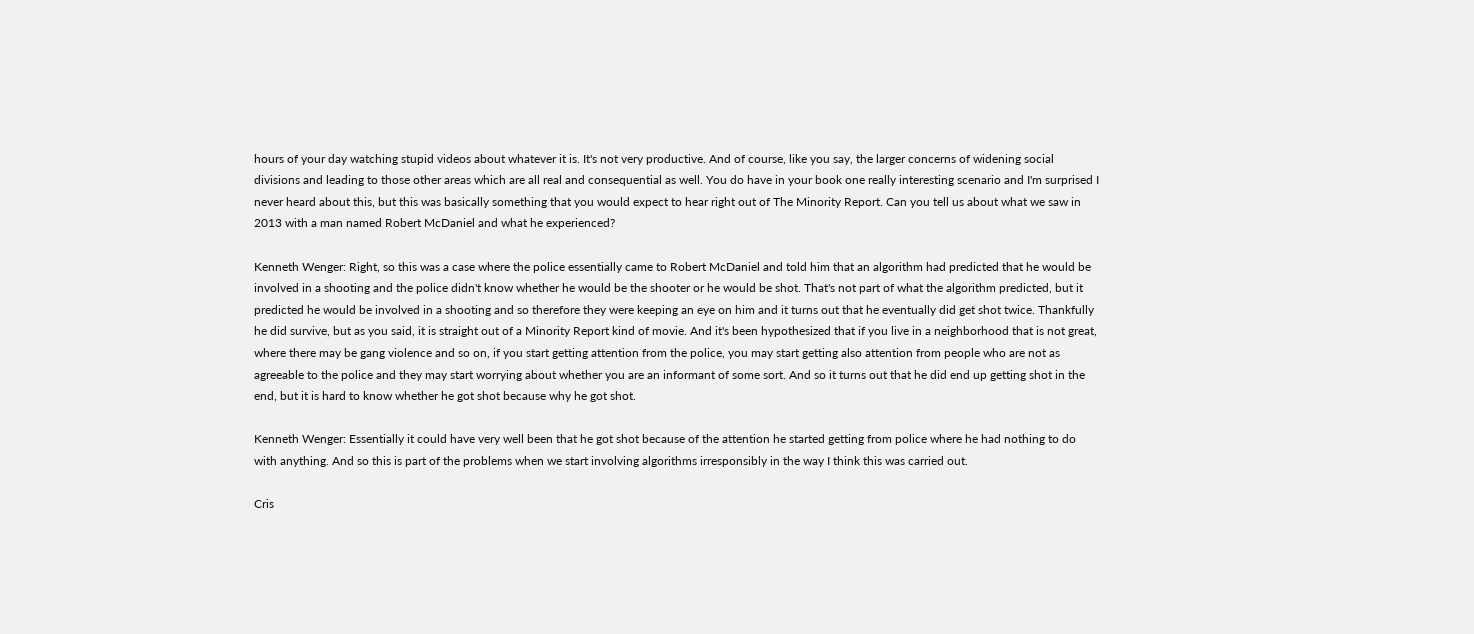hours of your day watching stupid videos about whatever it is. It's not very productive. And of course, like you say, the larger concerns of widening social divisions and leading to those other areas which are all real and consequential as well. You do have in your book one really interesting scenario and I'm surprised I never heard about this, but this was basically something that you would expect to hear right out of The Minority Report. Can you tell us about what we saw in 2013 with a man named Robert McDaniel and what he experienced?

Kenneth Wenger: Right, so this was a case where the police essentially came to Robert McDaniel and told him that an algorithm had predicted that he would be involved in a shooting and the police didn't know whether he would be the shooter or he would be shot. That's not part of what the algorithm predicted, but it predicted he would be involved in a shooting and so therefore they were keeping an eye on him and it turns out that he eventually did get shot twice. Thankfully he did survive, but as you said, it is straight out of a Minority Report kind of movie. And it's been hypothesized that if you live in a neighborhood that is not great, where there may be gang violence and so on, if you start getting attention from the police, you may start getting also attention from people who are not as agreeable to the police and they may start worrying about whether you are an informant of some sort. And so it turns out that he did end up getting shot in the end, but it is hard to know whether he got shot because why he got shot.

Kenneth Wenger: Essentially it could have very well been that he got shot because of the attention he started getting from police where he had nothing to do with anything. And so this is part of the problems when we start involving algorithms irresponsibly in the way I think this was carried out.

Cris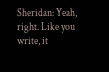Sheridan: Yeah, right. Like you write, it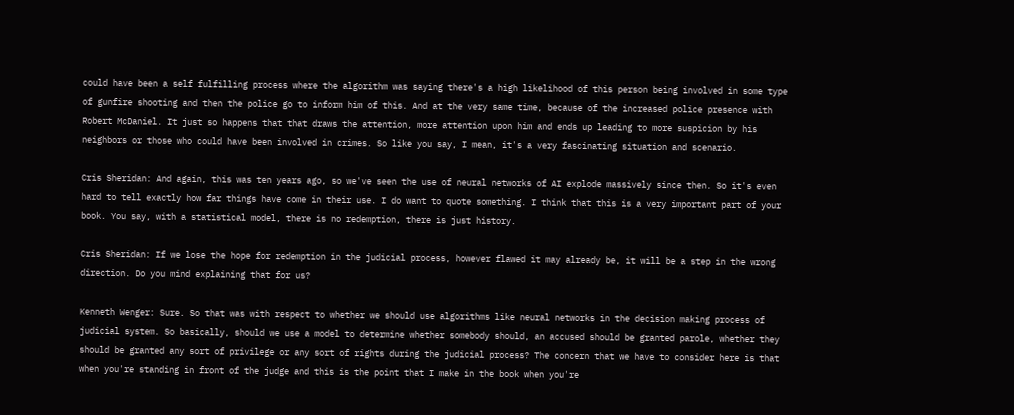could have been a self fulfilling process where the algorithm was saying there's a high likelihood of this person being involved in some type of gunfire shooting and then the police go to inform him of this. And at the very same time, because of the increased police presence with Robert McDaniel. It just so happens that that draws the attention, more attention upon him and ends up leading to more suspicion by his neighbors or those who could have been involved in crimes. So like you say, I mean, it's a very fascinating situation and scenario.

Cris Sheridan: And again, this was ten years ago, so we've seen the use of neural networks of AI explode massively since then. So it's even hard to tell exactly how far things have come in their use. I do want to quote something. I think that this is a very important part of your book. You say, with a statistical model, there is no redemption, there is just history.

Cris Sheridan: If we lose the hope for redemption in the judicial process, however flawed it may already be, it will be a step in the wrong direction. Do you mind explaining that for us?

Kenneth Wenger: Sure. So that was with respect to whether we should use algorithms like neural networks in the decision making process of judicial system. So basically, should we use a model to determine whether somebody should, an accused should be granted parole, whether they should be granted any sort of privilege or any sort of rights during the judicial process? The concern that we have to consider here is that when you're standing in front of the judge and this is the point that I make in the book when you're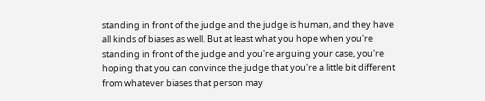standing in front of the judge and the judge is human, and they have all kinds of biases as well. But at least what you hope when you're standing in front of the judge and you're arguing your case, you're hoping that you can convince the judge that you're a little bit different from whatever biases that person may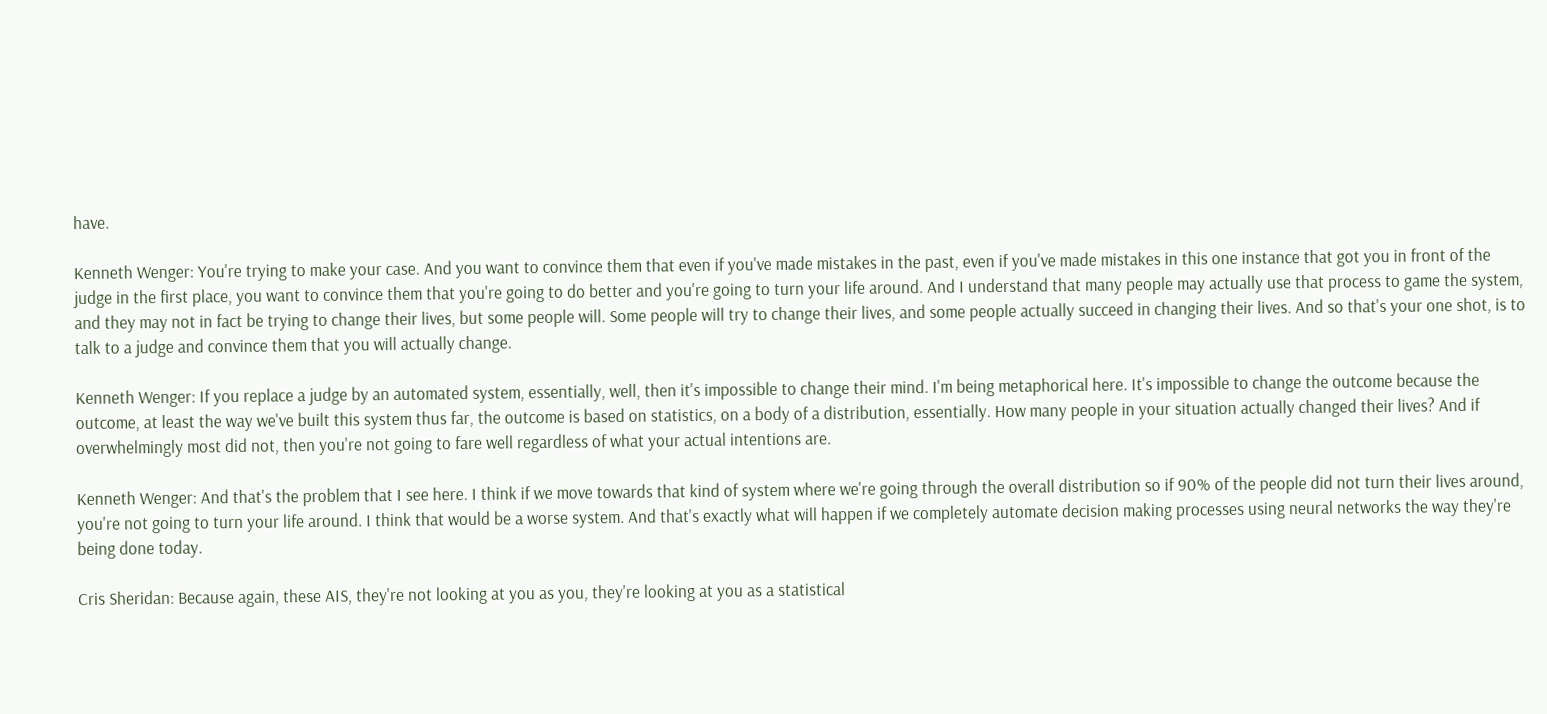have.

Kenneth Wenger: You're trying to make your case. And you want to convince them that even if you've made mistakes in the past, even if you've made mistakes in this one instance that got you in front of the judge in the first place, you want to convince them that you're going to do better and you're going to turn your life around. And I understand that many people may actually use that process to game the system, and they may not in fact be trying to change their lives, but some people will. Some people will try to change their lives, and some people actually succeed in changing their lives. And so that's your one shot, is to talk to a judge and convince them that you will actually change.

Kenneth Wenger: If you replace a judge by an automated system, essentially, well, then it's impossible to change their mind. I'm being metaphorical here. It's impossible to change the outcome because the outcome, at least the way we've built this system thus far, the outcome is based on statistics, on a body of a distribution, essentially. How many people in your situation actually changed their lives? And if overwhelmingly most did not, then you're not going to fare well regardless of what your actual intentions are.

Kenneth Wenger: And that's the problem that I see here. I think if we move towards that kind of system where we're going through the overall distribution so if 90% of the people did not turn their lives around, you're not going to turn your life around. I think that would be a worse system. And that's exactly what will happen if we completely automate decision making processes using neural networks the way they're being done today.

Cris Sheridan: Because again, these AIS, they're not looking at you as you, they're looking at you as a statistical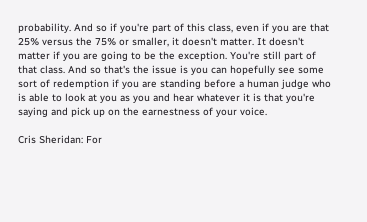probability. And so if you're part of this class, even if you are that 25% versus the 75% or smaller, it doesn't matter. It doesn't matter if you are going to be the exception. You're still part of that class. And so that's the issue is you can hopefully see some sort of redemption if you are standing before a human judge who is able to look at you as you and hear whatever it is that you're saying and pick up on the earnestness of your voice.

Cris Sheridan: For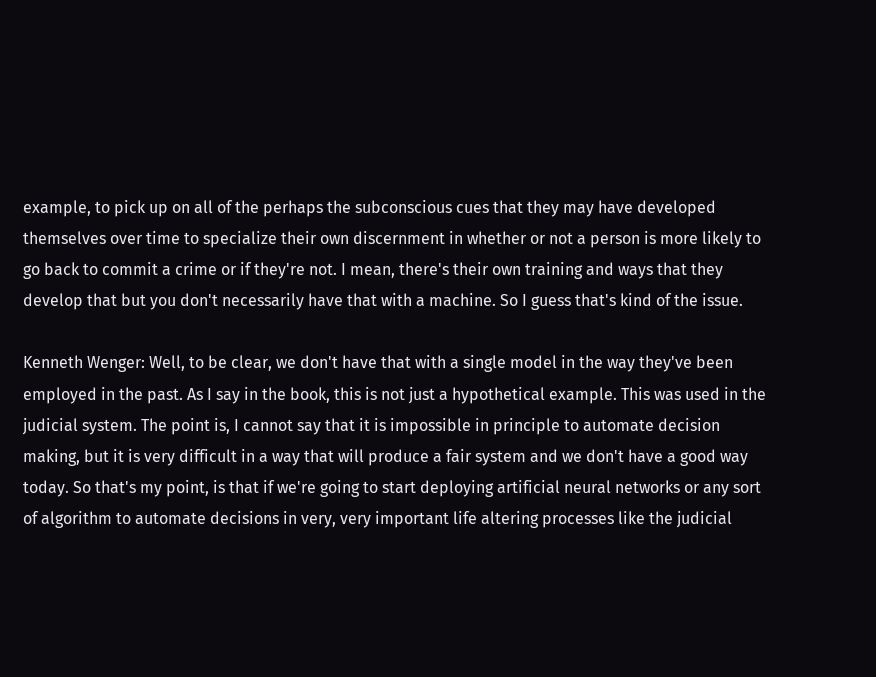example, to pick up on all of the perhaps the subconscious cues that they may have developed themselves over time to specialize their own discernment in whether or not a person is more likely to go back to commit a crime or if they're not. I mean, there's their own training and ways that they develop that but you don't necessarily have that with a machine. So I guess that's kind of the issue.

Kenneth Wenger: Well, to be clear, we don't have that with a single model in the way they've been employed in the past. As I say in the book, this is not just a hypothetical example. This was used in the judicial system. The point is, I cannot say that it is impossible in principle to automate decision making, but it is very difficult in a way that will produce a fair system and we don't have a good way today. So that's my point, is that if we're going to start deploying artificial neural networks or any sort of algorithm to automate decisions in very, very important life altering processes like the judicial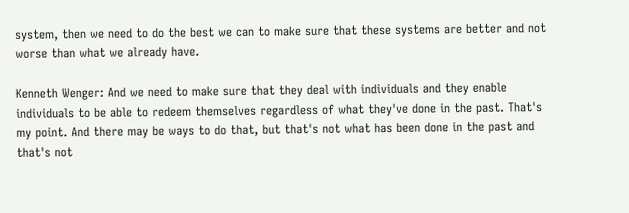system, then we need to do the best we can to make sure that these systems are better and not worse than what we already have.

Kenneth Wenger: And we need to make sure that they deal with individuals and they enable individuals to be able to redeem themselves regardless of what they've done in the past. That's my point. And there may be ways to do that, but that's not what has been done in the past and that's not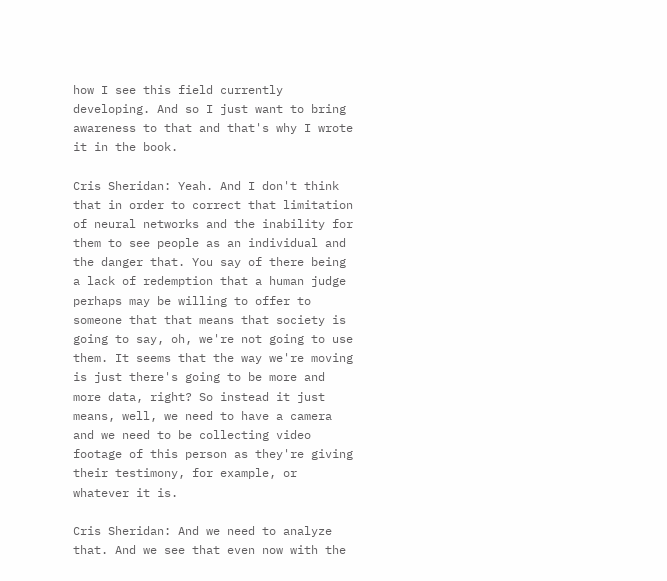how I see this field currently developing. And so I just want to bring awareness to that and that's why I wrote it in the book.

Cris Sheridan: Yeah. And I don't think that in order to correct that limitation of neural networks and the inability for them to see people as an individual and the danger that. You say of there being a lack of redemption that a human judge perhaps may be willing to offer to someone that that means that society is going to say, oh, we're not going to use them. It seems that the way we're moving is just there's going to be more and more data, right? So instead it just means, well, we need to have a camera and we need to be collecting video footage of this person as they're giving their testimony, for example, or whatever it is.

Cris Sheridan: And we need to analyze that. And we see that even now with the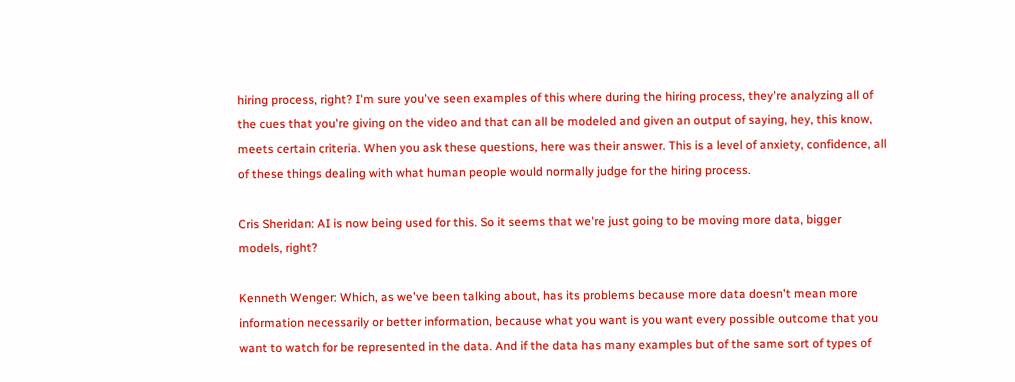hiring process, right? I'm sure you've seen examples of this where during the hiring process, they're analyzing all of the cues that you're giving on the video and that can all be modeled and given an output of saying, hey, this know, meets certain criteria. When you ask these questions, here was their answer. This is a level of anxiety, confidence, all of these things dealing with what human people would normally judge for the hiring process.

Cris Sheridan: AI is now being used for this. So it seems that we're just going to be moving more data, bigger models, right?

Kenneth Wenger: Which, as we've been talking about, has its problems because more data doesn't mean more information necessarily or better information, because what you want is you want every possible outcome that you want to watch for be represented in the data. And if the data has many examples but of the same sort of types of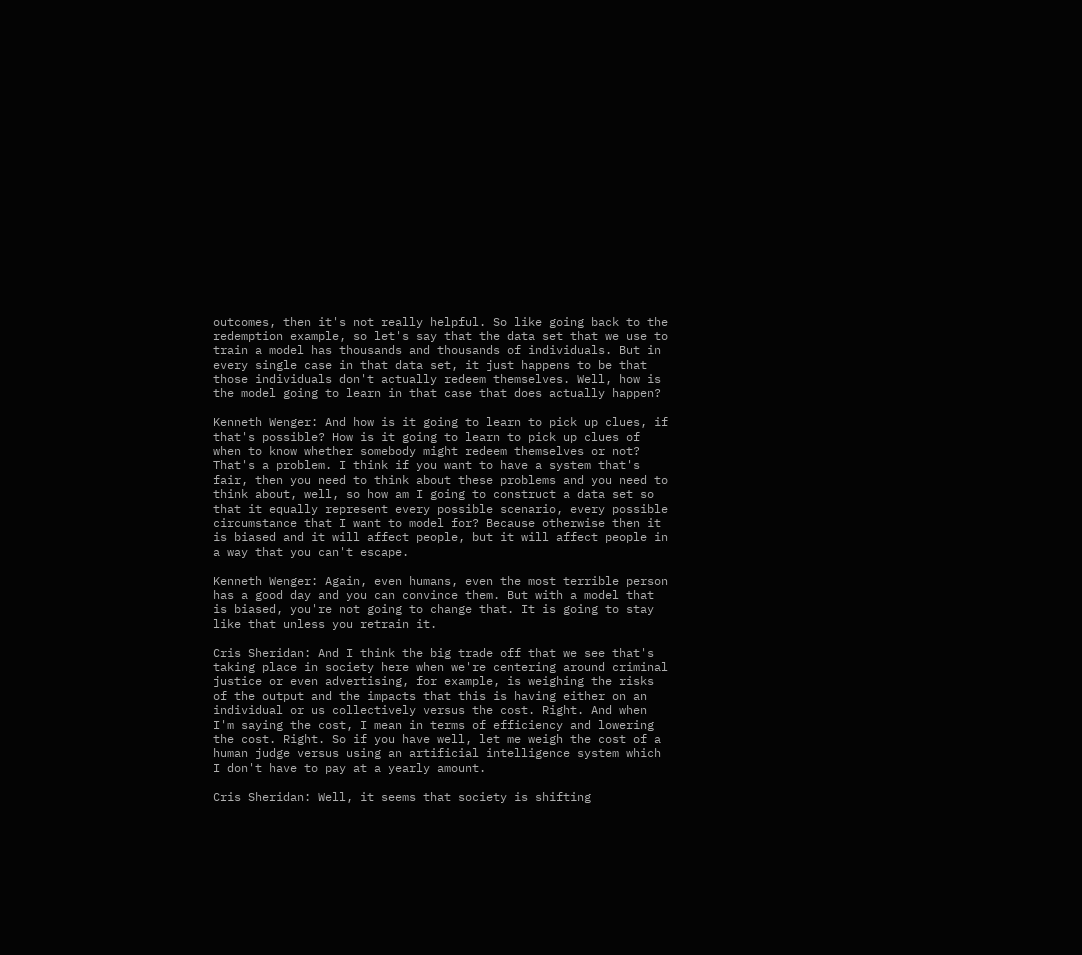outcomes, then it's not really helpful. So like going back to the redemption example, so let's say that the data set that we use to train a model has thousands and thousands of individuals. But in every single case in that data set, it just happens to be that those individuals don't actually redeem themselves. Well, how is the model going to learn in that case that does actually happen?

Kenneth Wenger: And how is it going to learn to pick up clues, if that's possible? How is it going to learn to pick up clues of when to know whether somebody might redeem themselves or not? That's a problem. I think if you want to have a system that's fair, then you need to think about these problems and you need to think about, well, so how am I going to construct a data set so that it equally represent every possible scenario, every possible circumstance that I want to model for? Because otherwise then it is biased and it will affect people, but it will affect people in a way that you can't escape.

Kenneth Wenger: Again, even humans, even the most terrible person has a good day and you can convince them. But with a model that is biased, you're not going to change that. It is going to stay like that unless you retrain it.

Cris Sheridan: And I think the big trade off that we see that's taking place in society here when we're centering around criminal justice or even advertising, for example, is weighing the risks of the output and the impacts that this is having either on an individual or us collectively versus the cost. Right. And when I'm saying the cost, I mean in terms of efficiency and lowering the cost. Right. So if you have well, let me weigh the cost of a human judge versus using an artificial intelligence system which I don't have to pay at a yearly amount.

Cris Sheridan: Well, it seems that society is shifting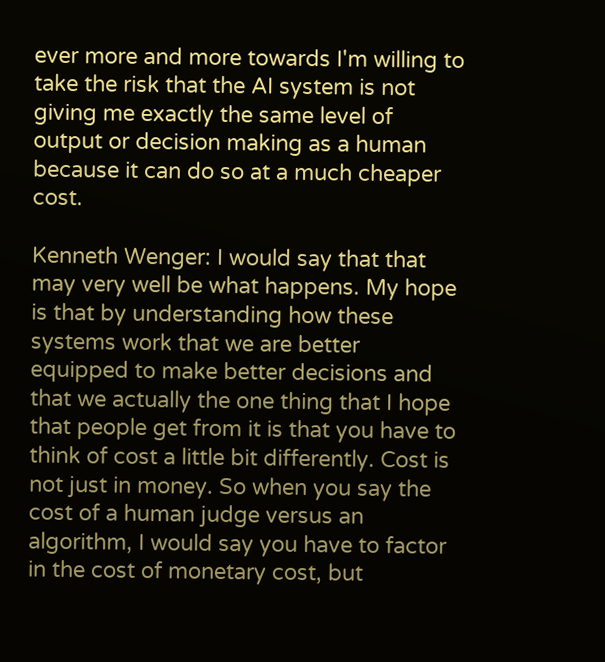ever more and more towards I'm willing to take the risk that the AI system is not giving me exactly the same level of output or decision making as a human because it can do so at a much cheaper cost.

Kenneth Wenger: I would say that that may very well be what happens. My hope is that by understanding how these systems work that we are better equipped to make better decisions and that we actually the one thing that I hope that people get from it is that you have to think of cost a little bit differently. Cost is not just in money. So when you say the cost of a human judge versus an algorithm, I would say you have to factor in the cost of monetary cost, but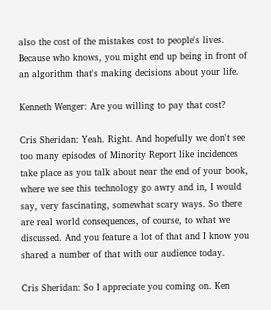also the cost of the mistakes cost to people's lives. Because who knows, you might end up being in front of an algorithm that's making decisions about your life.

Kenneth Wenger: Are you willing to pay that cost?

Cris Sheridan: Yeah. Right. And hopefully we don't see too many episodes of Minority Report like incidences take place as you talk about near the end of your book, where we see this technology go awry and in, I would say, very fascinating, somewhat scary ways. So there are real world consequences, of course, to what we discussed. And you feature a lot of that and I know you shared a number of that with our audience today.

Cris Sheridan: So I appreciate you coming on. Ken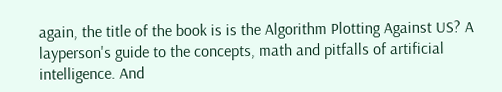again, the title of the book is is the Algorithm Plotting Against US? A layperson's guide to the concepts, math and pitfalls of artificial intelligence. And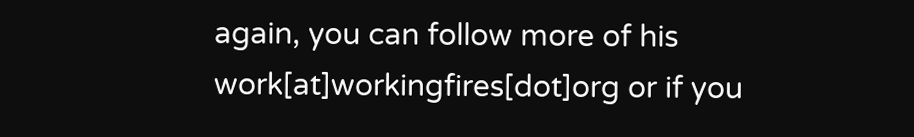again, you can follow more of his work[at]workingfires[dot]org or if you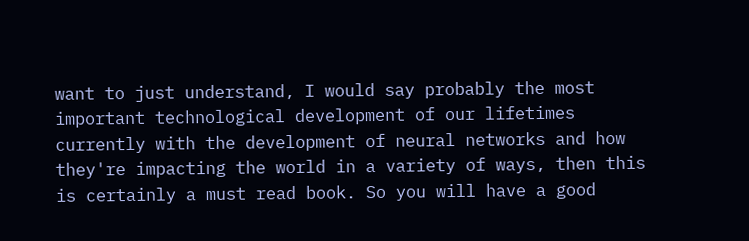want to just understand, I would say probably the most important technological development of our lifetimes currently with the development of neural networks and how they're impacting the world in a variety of ways, then this is certainly a must read book. So you will have a good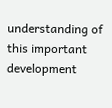understanding of this important development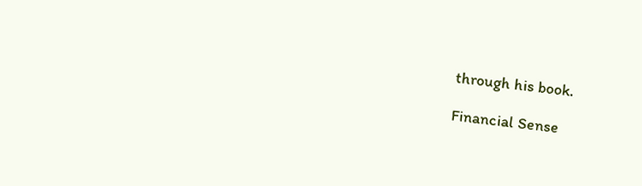through his book.

Financial Sense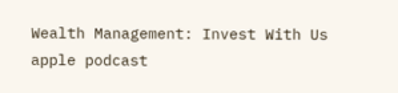Wealth Management: Invest With Us
apple podcast